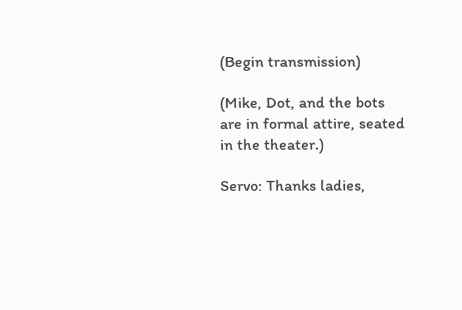(Begin transmission)

(Mike, Dot, and the bots are in formal attire, seated in the theater.)

Servo: Thanks ladies,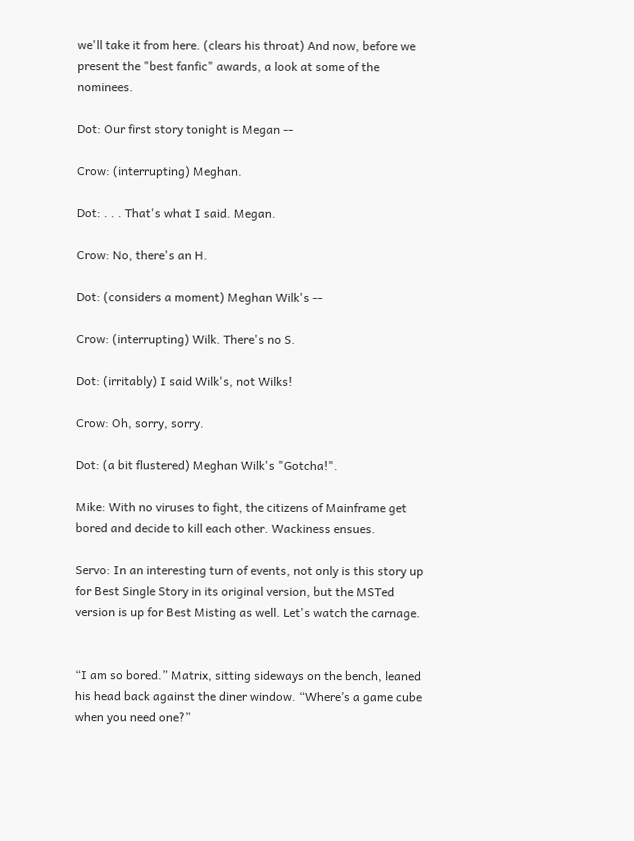we'll take it from here. (clears his throat) And now, before we present the "best fanfic" awards, a look at some of the nominees.

Dot: Our first story tonight is Megan --

Crow: (interrupting) Meghan.

Dot: . . . That's what I said. Megan.

Crow: No, there's an H.

Dot: (considers a moment) Meghan Wilk's --

Crow: (interrupting) Wilk. There's no S.

Dot: (irritably) I said Wilk's, not Wilks!

Crow: Oh, sorry, sorry.

Dot: (a bit flustered) Meghan Wilk's "Gotcha!".

Mike: With no viruses to fight, the citizens of Mainframe get bored and decide to kill each other. Wackiness ensues.

Servo: In an interesting turn of events, not only is this story up for Best Single Story in its original version, but the MSTed version is up for Best Misting as well. Let's watch the carnage.


“I am so bored.” Matrix, sitting sideways on the bench, leaned his head back against the diner window. “Where’s a game cube when you need one?”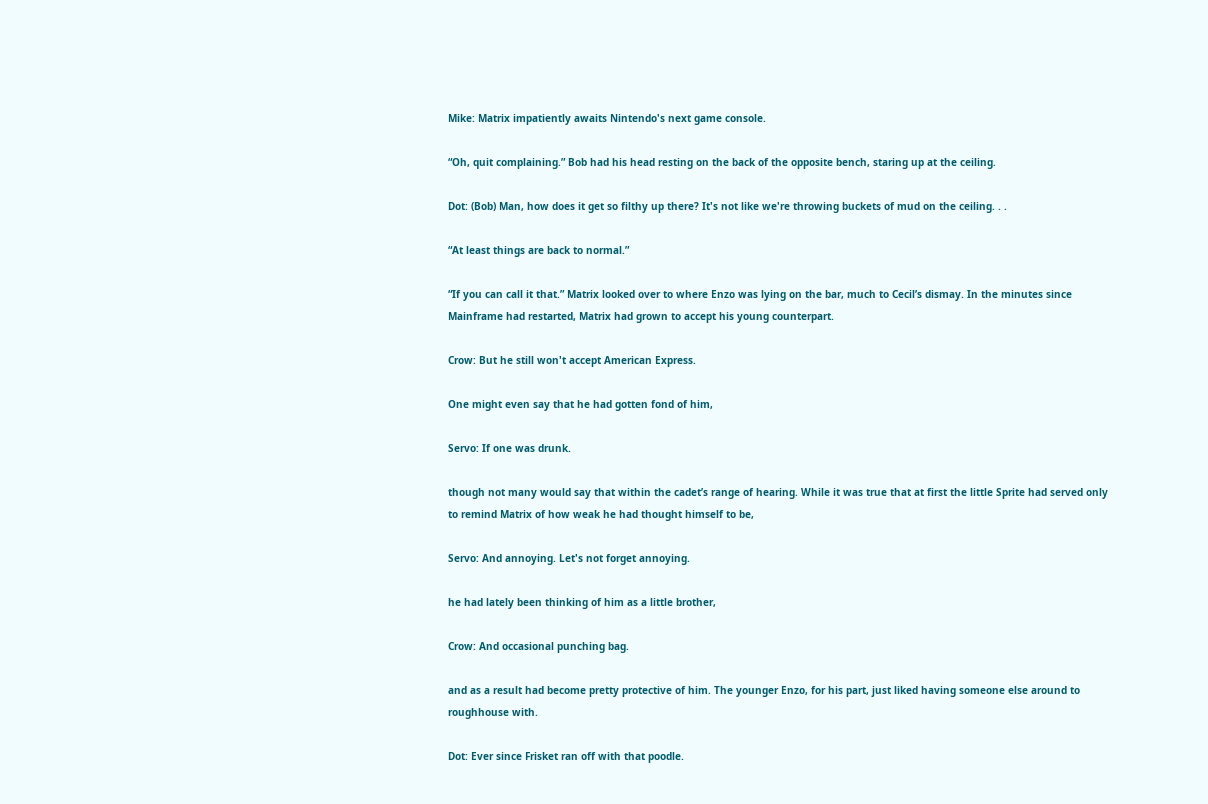Mike: Matrix impatiently awaits Nintendo's next game console.

“Oh, quit complaining.” Bob had his head resting on the back of the opposite bench, staring up at the ceiling.

Dot: (Bob) Man, how does it get so filthy up there? It's not like we're throwing buckets of mud on the ceiling. . .

“At least things are back to normal.”

“If you can call it that.” Matrix looked over to where Enzo was lying on the bar, much to Cecil’s dismay. In the minutes since Mainframe had restarted, Matrix had grown to accept his young counterpart.

Crow: But he still won't accept American Express.

One might even say that he had gotten fond of him,

Servo: If one was drunk.

though not many would say that within the cadet’s range of hearing. While it was true that at first the little Sprite had served only to remind Matrix of how weak he had thought himself to be,

Servo: And annoying. Let's not forget annoying.

he had lately been thinking of him as a little brother,

Crow: And occasional punching bag.

and as a result had become pretty protective of him. The younger Enzo, for his part, just liked having someone else around to roughhouse with.

Dot: Ever since Frisket ran off with that poodle.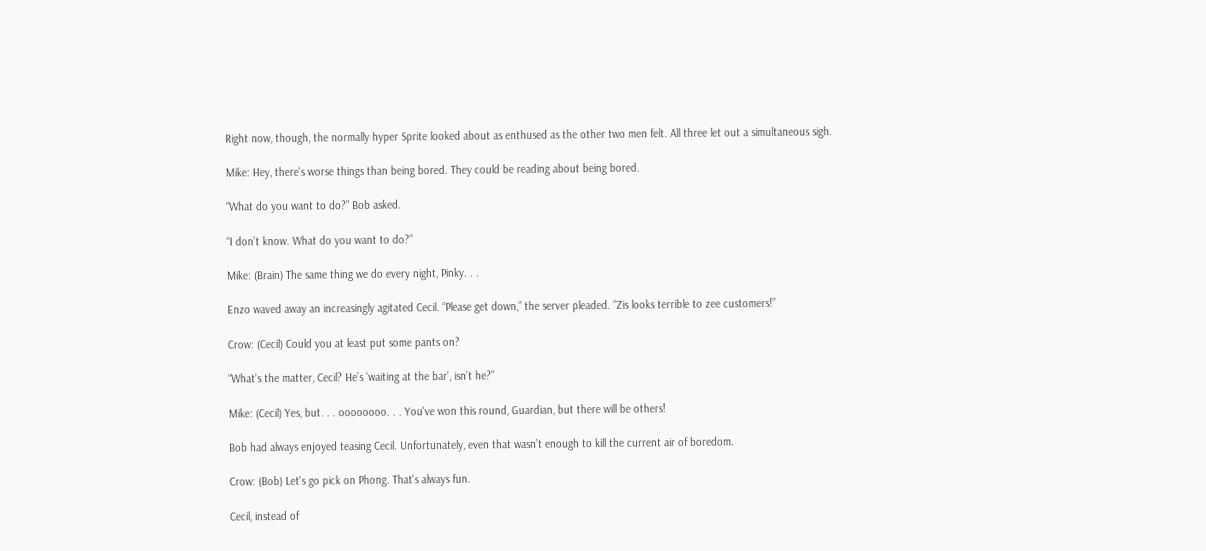Right now, though, the normally hyper Sprite looked about as enthused as the other two men felt. All three let out a simultaneous sigh.

Mike: Hey, there's worse things than being bored. They could be reading about being bored.

“What do you want to do?” Bob asked.

“I don’t know. What do you want to do?”

Mike: (Brain) The same thing we do every night, Pinky. . .

Enzo waved away an increasingly agitated Cecil. “Please get down,” the server pleaded. “Zis looks terrible to zee customers!”

Crow: (Cecil) Could you at least put some pants on?

“What’s the matter, Cecil? He’s ‘waiting at the bar’, isn’t he?”

Mike: (Cecil) Yes, but. . . oooooooo. . . You've won this round, Guardian, but there will be others!

Bob had always enjoyed teasing Cecil. Unfortunately, even that wasn’t enough to kill the current air of boredom.

Crow: (Bob) Let's go pick on Phong. That's always fun.

Cecil, instead of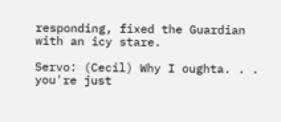responding, fixed the Guardian with an icy stare.

Servo: (Cecil) Why I oughta. . . you're just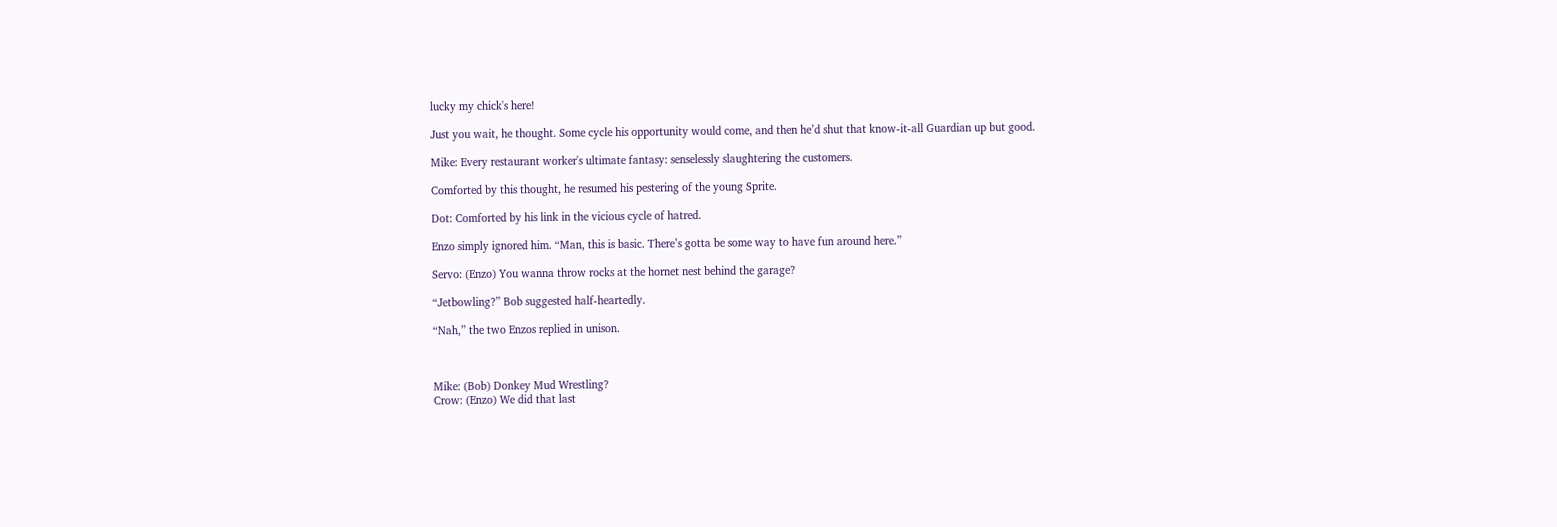lucky my chick's here!

Just you wait, he thought. Some cycle his opportunity would come, and then he’d shut that know-it-all Guardian up but good.

Mike: Every restaurant worker's ultimate fantasy: senselessly slaughtering the customers.

Comforted by this thought, he resumed his pestering of the young Sprite.

Dot: Comforted by his link in the vicious cycle of hatred.

Enzo simply ignored him. “Man, this is basic. There’s gotta be some way to have fun around here.”

Servo: (Enzo) You wanna throw rocks at the hornet nest behind the garage?

“Jetbowling?” Bob suggested half-heartedly.

“Nah,” the two Enzos replied in unison.



Mike: (Bob) Donkey Mud Wrestling?
Crow: (Enzo) We did that last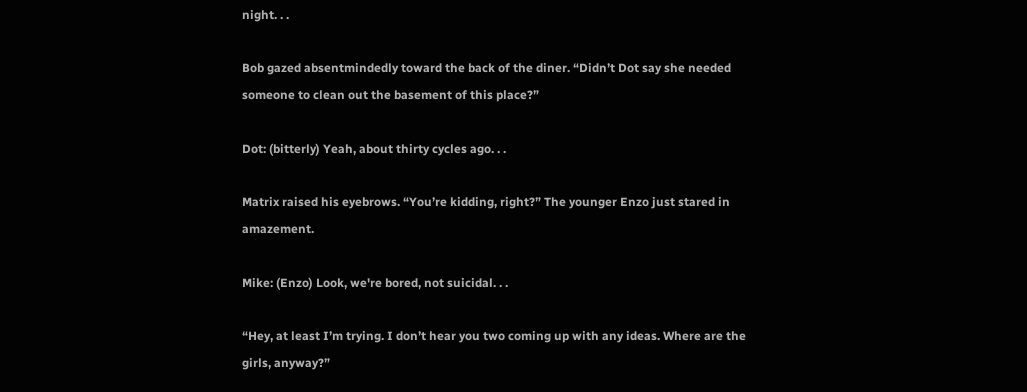night. . .

Bob gazed absentmindedly toward the back of the diner. “Didn’t Dot say she needed someone to clean out the basement of this place?”

Dot: (bitterly) Yeah, about thirty cycles ago. . .

Matrix raised his eyebrows. “You’re kidding, right?” The younger Enzo just stared in amazement.

Mike: (Enzo) Look, we're bored, not suicidal. . .

“Hey, at least I’m trying. I don’t hear you two coming up with any ideas. Where are the girls, anyway?”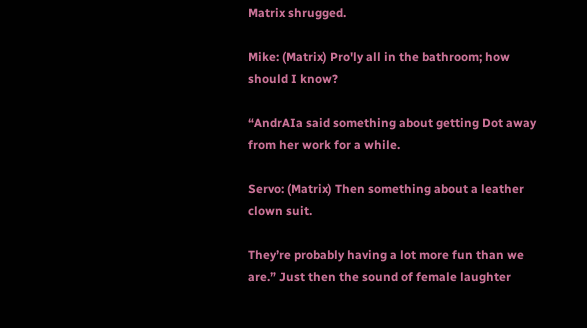Matrix shrugged.

Mike: (Matrix) Pro'ly all in the bathroom; how should I know?

“AndrAIa said something about getting Dot away from her work for a while.

Servo: (Matrix) Then something about a leather clown suit.

They’re probably having a lot more fun than we are.” Just then the sound of female laughter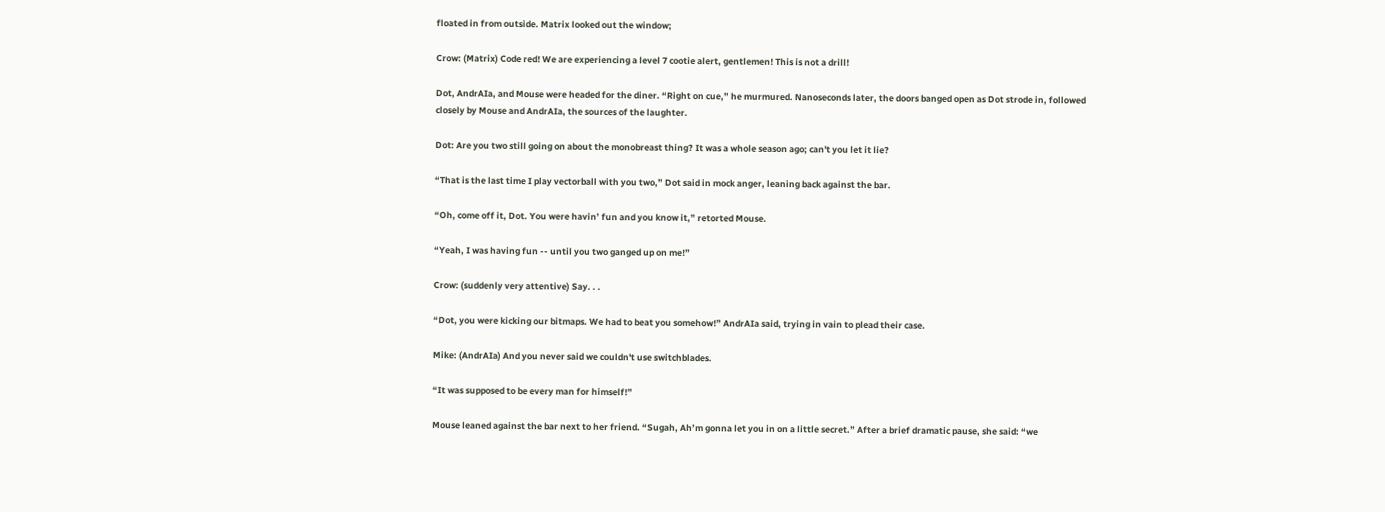floated in from outside. Matrix looked out the window;

Crow: (Matrix) Code red! We are experiencing a level 7 cootie alert, gentlemen! This is not a drill!

Dot, AndrAIa, and Mouse were headed for the diner. “Right on cue,” he murmured. Nanoseconds later, the doors banged open as Dot strode in, followed closely by Mouse and AndrAIa, the sources of the laughter.

Dot: Are you two still going on about the monobreast thing? It was a whole season ago; can't you let it lie?

“That is the last time I play vectorball with you two,” Dot said in mock anger, leaning back against the bar.

“Oh, come off it, Dot. You were havin’ fun and you know it,” retorted Mouse.

“Yeah, I was having fun -- until you two ganged up on me!”

Crow: (suddenly very attentive) Say. . .

“Dot, you were kicking our bitmaps. We had to beat you somehow!” AndrAIa said, trying in vain to plead their case.

Mike: (AndrAIa) And you never said we couldn't use switchblades.

“It was supposed to be every man for himself!”

Mouse leaned against the bar next to her friend. “Sugah, Ah’m gonna let you in on a little secret.” After a brief dramatic pause, she said: “we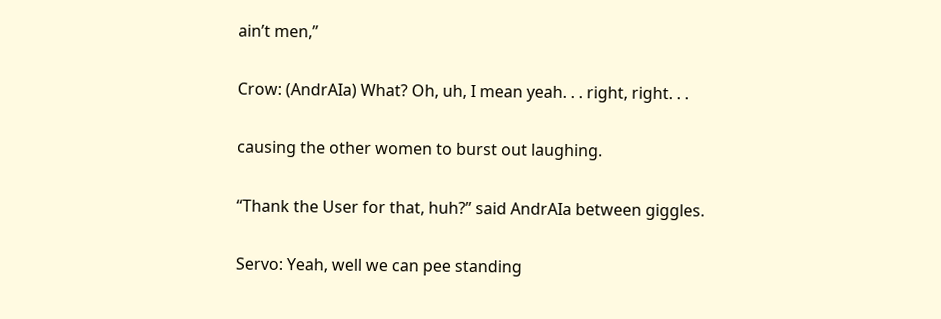ain’t men,”

Crow: (AndrAIa) What? Oh, uh, I mean yeah. . . right, right. . .

causing the other women to burst out laughing.

“Thank the User for that, huh?” said AndrAIa between giggles.

Servo: Yeah, well we can pee standing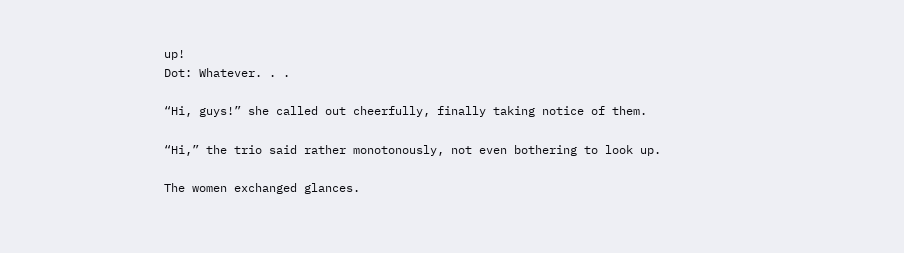up!
Dot: Whatever. . .

“Hi, guys!” she called out cheerfully, finally taking notice of them.

“Hi,” the trio said rather monotonously, not even bothering to look up.

The women exchanged glances.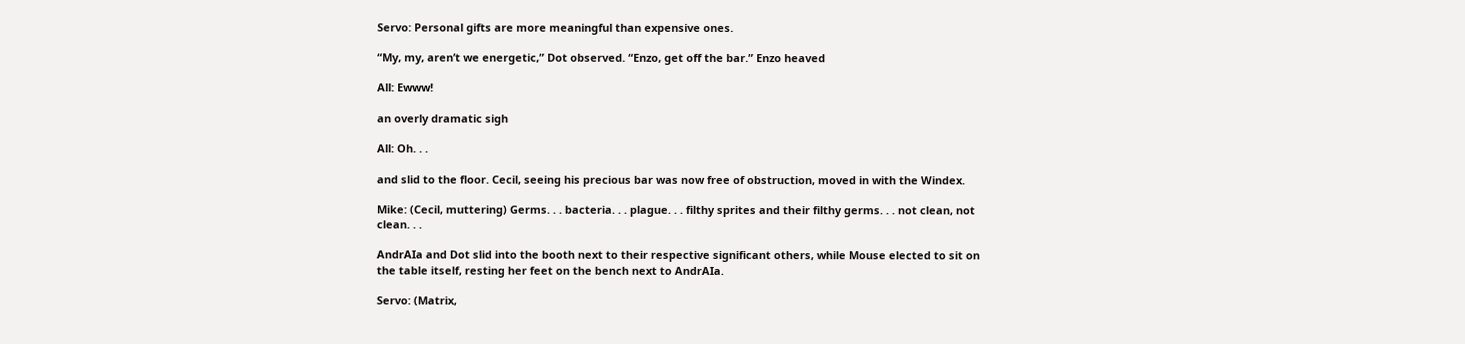Servo: Personal gifts are more meaningful than expensive ones.

“My, my, aren’t we energetic,” Dot observed. “Enzo, get off the bar.” Enzo heaved

All: Ewww!

an overly dramatic sigh

All: Oh. . .

and slid to the floor. Cecil, seeing his precious bar was now free of obstruction, moved in with the Windex.

Mike: (Cecil, muttering) Germs. . . bacteria. . . plague. . . filthy sprites and their filthy germs. . . not clean, not clean. . .

AndrAIa and Dot slid into the booth next to their respective significant others, while Mouse elected to sit on the table itself, resting her feet on the bench next to AndrAIa.

Servo: (Matrix,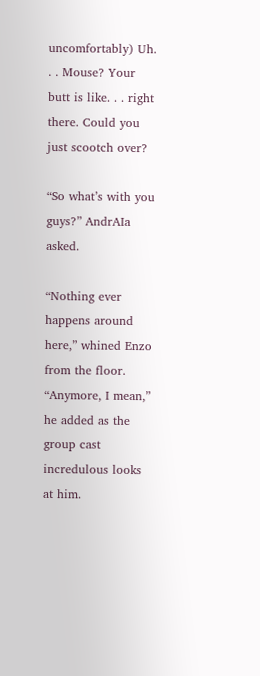uncomfortably) Uh. . . Mouse? Your butt is like. . . right there. Could you just scootch over?

“So what’s with you guys?” AndrAIa asked.

“Nothing ever happens around here,” whined Enzo from the floor. “Anymore, I mean,” he added as the group cast incredulous looks at him.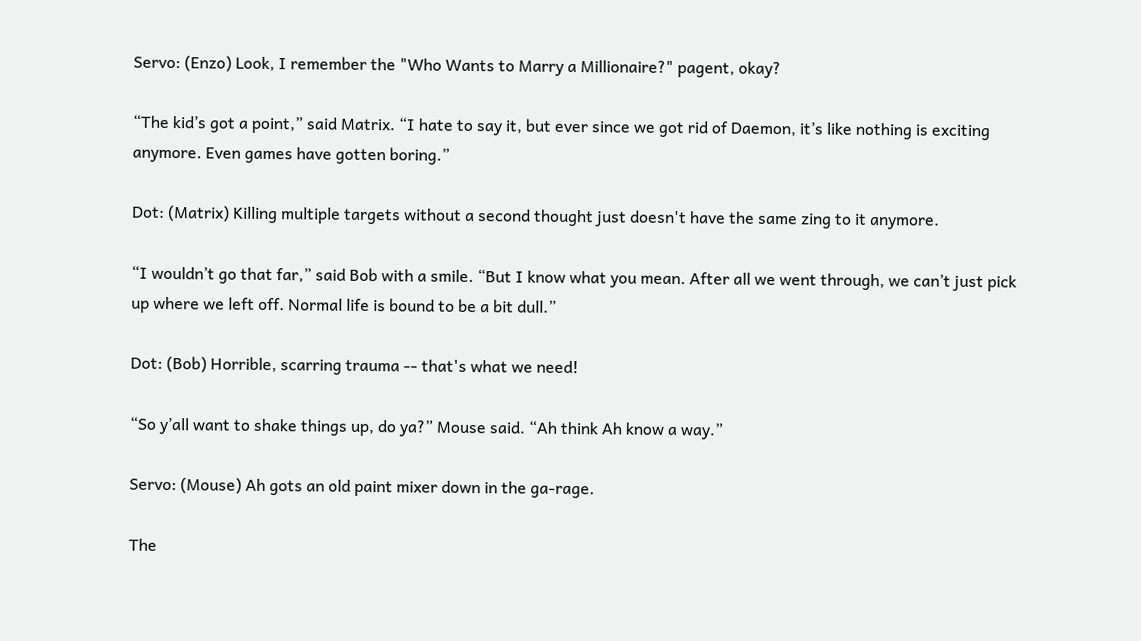Servo: (Enzo) Look, I remember the "Who Wants to Marry a Millionaire?" pagent, okay?

“The kid’s got a point,” said Matrix. “I hate to say it, but ever since we got rid of Daemon, it’s like nothing is exciting anymore. Even games have gotten boring.”

Dot: (Matrix) Killing multiple targets without a second thought just doesn't have the same zing to it anymore.

“I wouldn’t go that far,” said Bob with a smile. “But I know what you mean. After all we went through, we can’t just pick up where we left off. Normal life is bound to be a bit dull.”

Dot: (Bob) Horrible, scarring trauma -- that's what we need!

“So y’all want to shake things up, do ya?” Mouse said. “Ah think Ah know a way.”

Servo: (Mouse) Ah gots an old paint mixer down in the ga-rage.

The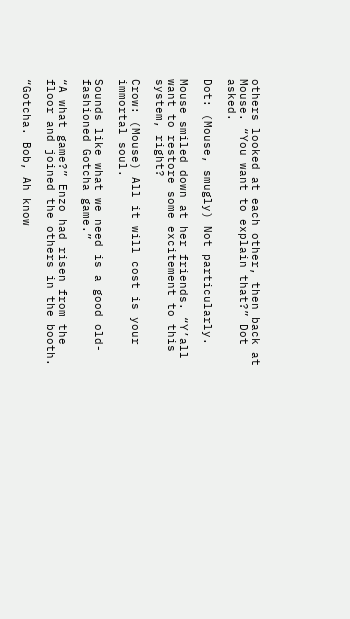others looked at each other, then back at Mouse. “You want to explain that?” Dot asked.

Dot: (Mouse, smugly) Not particularly.

Mouse smiled down at her friends. “Y’all want to restore some excitement to this system, right?

Crow: (Mouse) All it will cost is your immortal soul.

Sounds like what we need is a good old-fashioned Gotcha game.”

“A what game?” Enzo had risen from the floor and joined the others in the booth.

“Gotcha. Bob, Ah know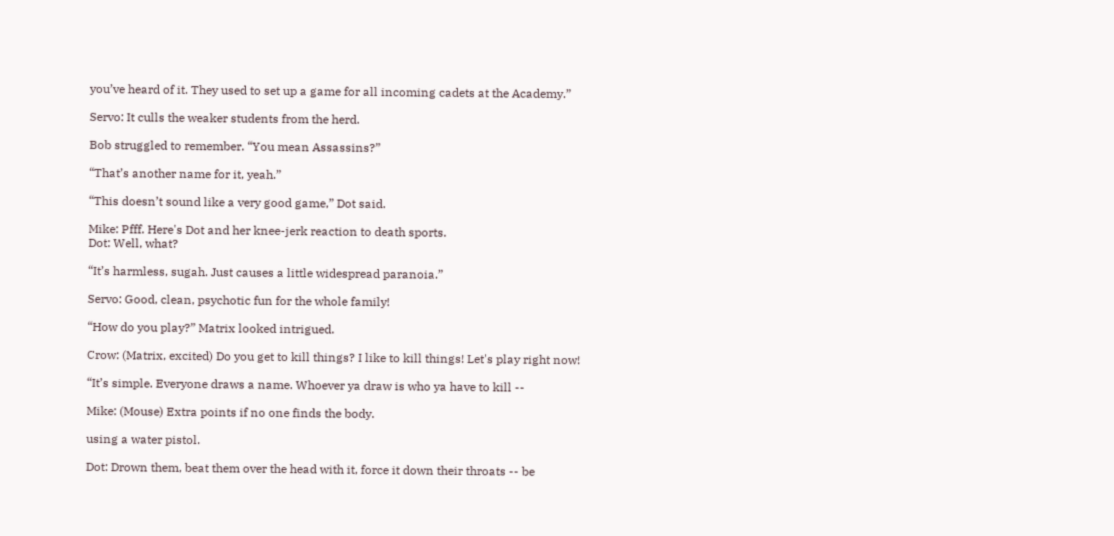you’ve heard of it. They used to set up a game for all incoming cadets at the Academy.”

Servo: It culls the weaker students from the herd.

Bob struggled to remember. “You mean Assassins?”

“That’s another name for it, yeah.”

“This doesn’t sound like a very good game,” Dot said.

Mike: Pfff. Here's Dot and her knee-jerk reaction to death sports.
Dot: Well, what?

“It’s harmless, sugah. Just causes a little widespread paranoia.”

Servo: Good, clean, psychotic fun for the whole family!

“How do you play?” Matrix looked intrigued.

Crow: (Matrix, excited) Do you get to kill things? I like to kill things! Let's play right now!

“It’s simple. Everyone draws a name. Whoever ya draw is who ya have to kill --

Mike: (Mouse) Extra points if no one finds the body.

using a water pistol.

Dot: Drown them, beat them over the head with it, force it down their throats -- be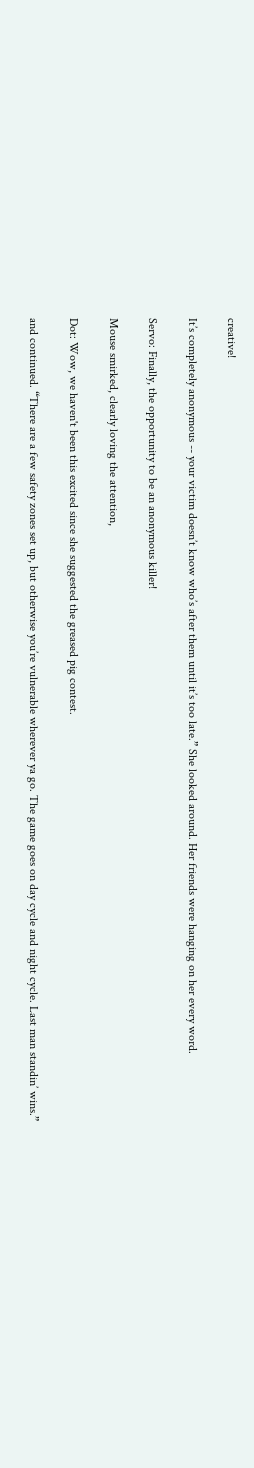creative!

It’s completely anonymous -- your victim doesn’t know who’s after them until it’s too late.” She looked around. Her friends were hanging on her every word.

Servo: Finally, the opportunity to be an anonymous killer!

Mouse smirked, clearly loving the attention,

Dot: Wow, we haven't been this excited since she suggested the greased pig contest.

and continued. “There are a few safety zones set up, but otherwise you’re vulnerable wherever ya go. The game goes on day cycle and night cycle. Last man standin’ wins.”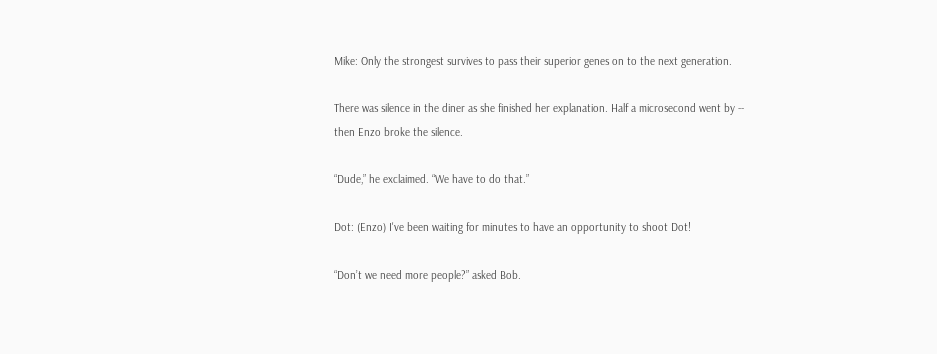Mike: Only the strongest survives to pass their superior genes on to the next generation.

There was silence in the diner as she finished her explanation. Half a microsecond went by -- then Enzo broke the silence.

“Dude,” he exclaimed. “We have to do that.”

Dot: (Enzo) I've been waiting for minutes to have an opportunity to shoot Dot!

“Don’t we need more people?” asked Bob.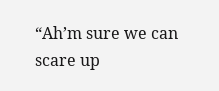“Ah’m sure we can scare up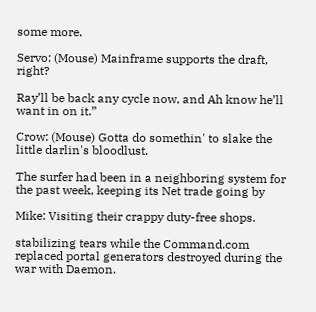some more.

Servo: (Mouse) Mainframe supports the draft, right?

Ray’ll be back any cycle now, and Ah know he’ll want in on it.”

Crow: (Mouse) Gotta do somethin' to slake the little darlin's bloodlust.

The surfer had been in a neighboring system for the past week, keeping its Net trade going by

Mike: Visiting their crappy duty-free shops.

stabilizing tears while the Command.com replaced portal generators destroyed during the war with Daemon.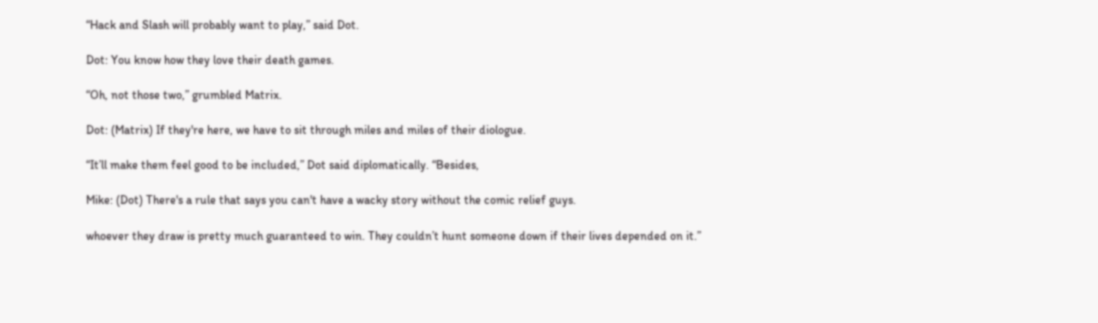“Hack and Slash will probably want to play,” said Dot.

Dot: You know how they love their death games.

“Oh, not those two,” grumbled Matrix.

Dot: (Matrix) If they're here, we have to sit through miles and miles of their diologue.

“It’ll make them feel good to be included,” Dot said diplomatically. “Besides,

Mike: (Dot) There's a rule that says you can't have a wacky story without the comic relief guys.

whoever they draw is pretty much guaranteed to win. They couldn’t hunt someone down if their lives depended on it.”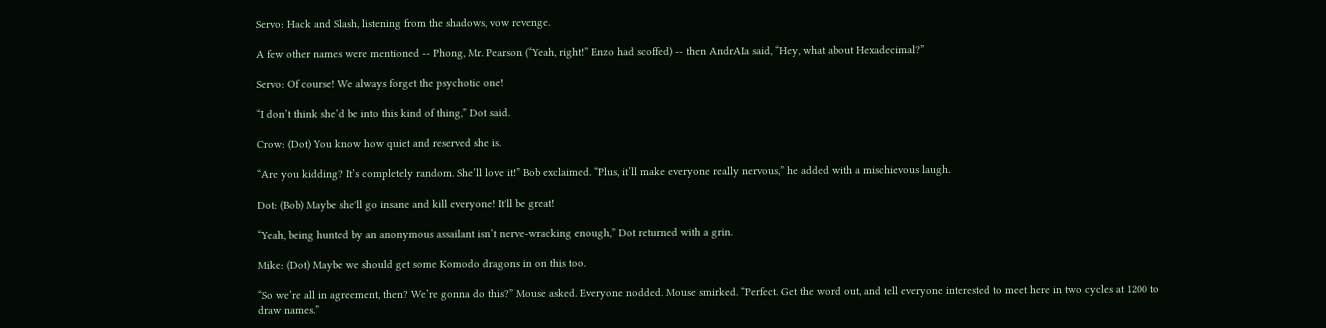Servo: Hack and Slash, listening from the shadows, vow revenge.

A few other names were mentioned -- Phong, Mr. Pearson (“Yeah, right!” Enzo had scoffed) -- then AndrAIa said, “Hey, what about Hexadecimal?”

Servo: Of course! We always forget the psychotic one!

“I don’t think she’d be into this kind of thing,” Dot said.

Crow: (Dot) You know how quiet and reserved she is.

“Are you kidding? It’s completely random. She’ll love it!” Bob exclaimed. “Plus, it’ll make everyone really nervous,” he added with a mischievous laugh.

Dot: (Bob) Maybe she'll go insane and kill everyone! It'll be great!

“Yeah, being hunted by an anonymous assailant isn’t nerve-wracking enough,” Dot returned with a grin.

Mike: (Dot) Maybe we should get some Komodo dragons in on this too.

“So we’re all in agreement, then? We’re gonna do this?” Mouse asked. Everyone nodded. Mouse smirked. “Perfect. Get the word out, and tell everyone interested to meet here in two cycles at 1200 to draw names.”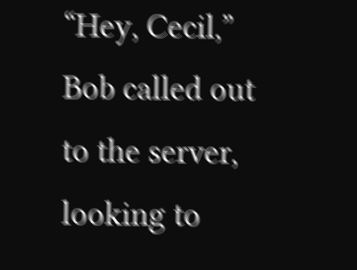“Hey, Cecil,” Bob called out to the server, looking to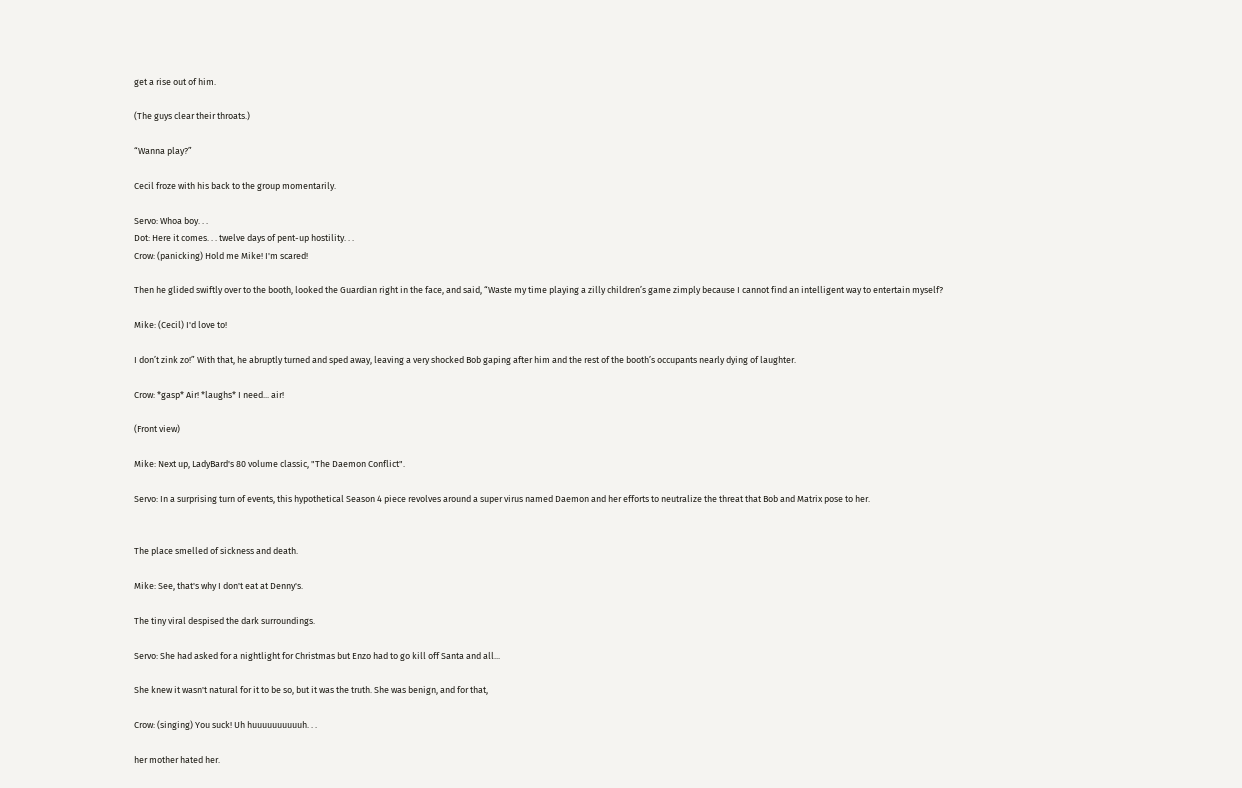get a rise out of him.

(The guys clear their throats.)

“Wanna play?”

Cecil froze with his back to the group momentarily.

Servo: Whoa boy. . .
Dot: Here it comes. . . twelve days of pent-up hostility. . .
Crow: (panicking) Hold me Mike! I'm scared!

Then he glided swiftly over to the booth, looked the Guardian right in the face, and said, “Waste my time playing a zilly children’s game zimply because I cannot find an intelligent way to entertain myself?

Mike: (Cecil) I'd love to!

I don’t zink zo!” With that, he abruptly turned and sped away, leaving a very shocked Bob gaping after him and the rest of the booth’s occupants nearly dying of laughter.

Crow: *gasp* Air! *laughs* I need... air!

(Front view)

Mike: Next up, LadyBard's 80 volume classic, "The Daemon Conflict".

Servo: In a surprising turn of events, this hypothetical Season 4 piece revolves around a super virus named Daemon and her efforts to neutralize the threat that Bob and Matrix pose to her.


The place smelled of sickness and death.

Mike: See, that's why I don't eat at Denny's.

The tiny viral despised the dark surroundings.

Servo: She had asked for a nightlight for Christmas but Enzo had to go kill off Santa and all...

She knew it wasn't natural for it to be so, but it was the truth. She was benign, and for that,

Crow: (singing) You suck! Uh huuuuuuuuuuh. . .

her mother hated her.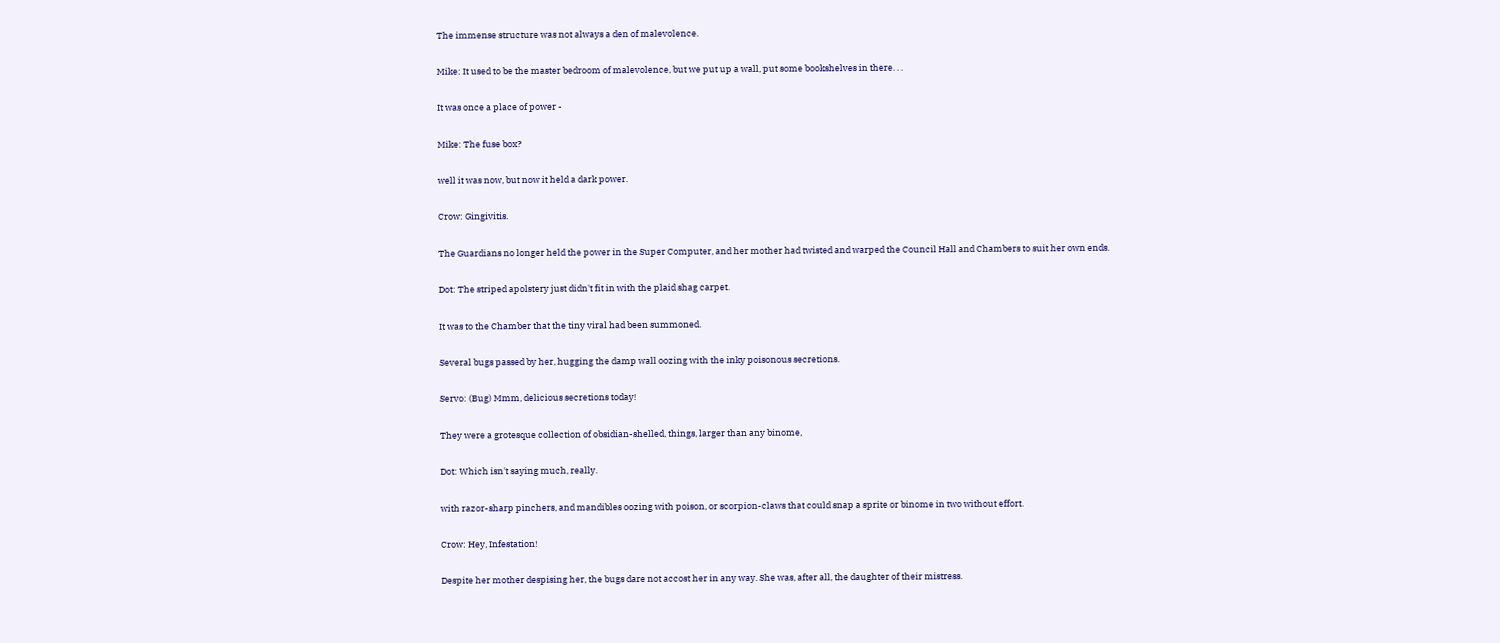The immense structure was not always a den of malevolence.

Mike: It used to be the master bedroom of malevolence, but we put up a wall, put some bookshelves in there. . .

It was once a place of power -

Mike: The fuse box?

well it was now, but now it held a dark power.

Crow: Gingivitis.

The Guardians no longer held the power in the Super Computer, and her mother had twisted and warped the Council Hall and Chambers to suit her own ends.

Dot: The striped apolstery just didn't fit in with the plaid shag carpet.

It was to the Chamber that the tiny viral had been summoned.

Several bugs passed by her, hugging the damp wall oozing with the inky poisonous secretions.

Servo: (Bug) Mmm, delicious secretions today!

They were a grotesque collection of obsidian-shelled, things, larger than any binome,

Dot: Which isn't saying much, really.

with razor-sharp pinchers, and mandibles oozing with poison, or scorpion-claws that could snap a sprite or binome in two without effort.

Crow: Hey, Infestation!

Despite her mother despising her, the bugs dare not accost her in any way. She was, after all, the daughter of their mistress.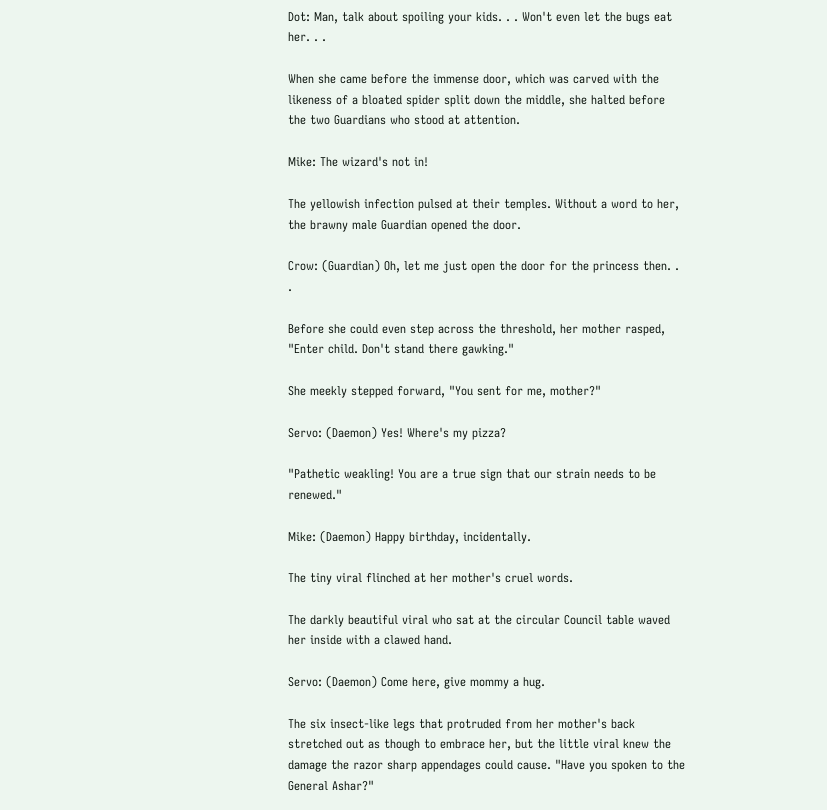Dot: Man, talk about spoiling your kids. . . Won't even let the bugs eat her. . .

When she came before the immense door, which was carved with the likeness of a bloated spider split down the middle, she halted before the two Guardians who stood at attention.

Mike: The wizard's not in!

The yellowish infection pulsed at their temples. Without a word to her, the brawny male Guardian opened the door.

Crow: (Guardian) Oh, let me just open the door for the princess then. . .

Before she could even step across the threshold, her mother rasped, "Enter child. Don't stand there gawking."

She meekly stepped forward, "You sent for me, mother?"

Servo: (Daemon) Yes! Where's my pizza?

"Pathetic weakling! You are a true sign that our strain needs to be renewed."

Mike: (Daemon) Happy birthday, incidentally.

The tiny viral flinched at her mother's cruel words.

The darkly beautiful viral who sat at the circular Council table waved her inside with a clawed hand.

Servo: (Daemon) Come here, give mommy a hug.

The six insect-like legs that protruded from her mother's back stretched out as though to embrace her, but the little viral knew the damage the razor sharp appendages could cause. "Have you spoken to the General Ashar?"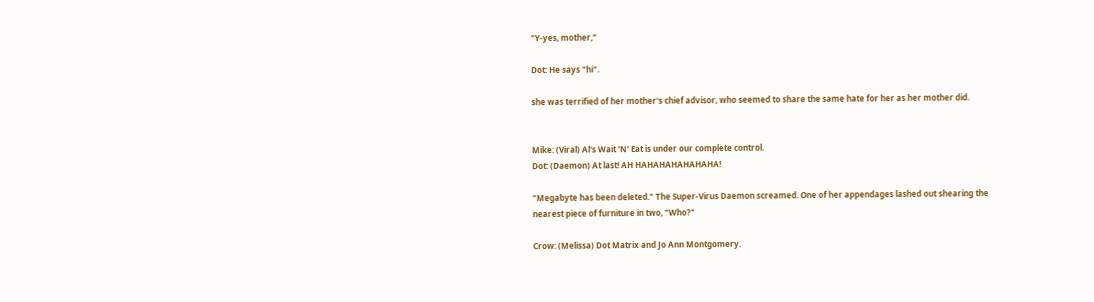"Y-yes, mother,"

Dot: He says "hi".

she was terrified of her mother's chief advisor, who seemed to share the same hate for her as her mother did.


Mike: (Viral) Al's Wait 'N' Eat is under our complete control.
Dot: (Daemon) At last! AH HAHAHAHAHAHAHA!

"Megabyte has been deleted." The Super-Virus Daemon screamed. One of her appendages lashed out shearing the nearest piece of furniture in two, "Who?"

Crow: (Melissa) Dot Matrix and Jo Ann Montgomery.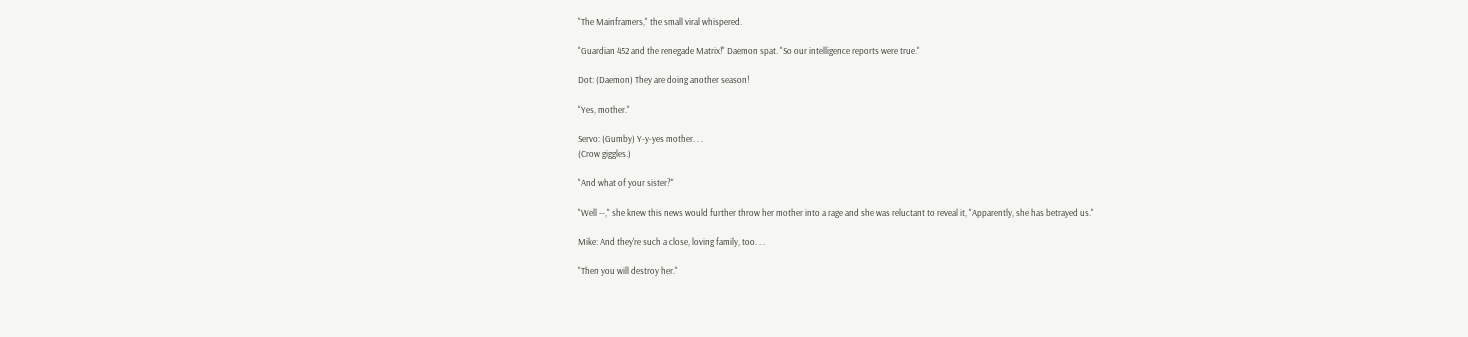"The Mainframers," the small viral whispered.

"Guardian 452 and the renegade Matrix!" Daemon spat. "So our intelligence reports were true."

Dot: (Daemon) They are doing another season!

"Yes, mother."

Servo: (Gumby) Y-y-yes mother. . .
(Crow giggles.)

"And what of your sister?"

"Well --," she knew this news would further throw her mother into a rage and she was reluctant to reveal it, "Apparently, she has betrayed us."

Mike: And they're such a close, loving family, too. . .

"Then you will destroy her."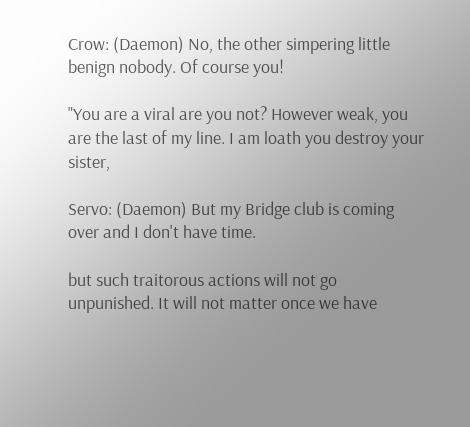Crow: (Daemon) No, the other simpering little benign nobody. Of course you!

"You are a viral are you not? However weak, you are the last of my line. I am loath you destroy your sister,

Servo: (Daemon) But my Bridge club is coming over and I don't have time.

but such traitorous actions will not go unpunished. It will not matter once we have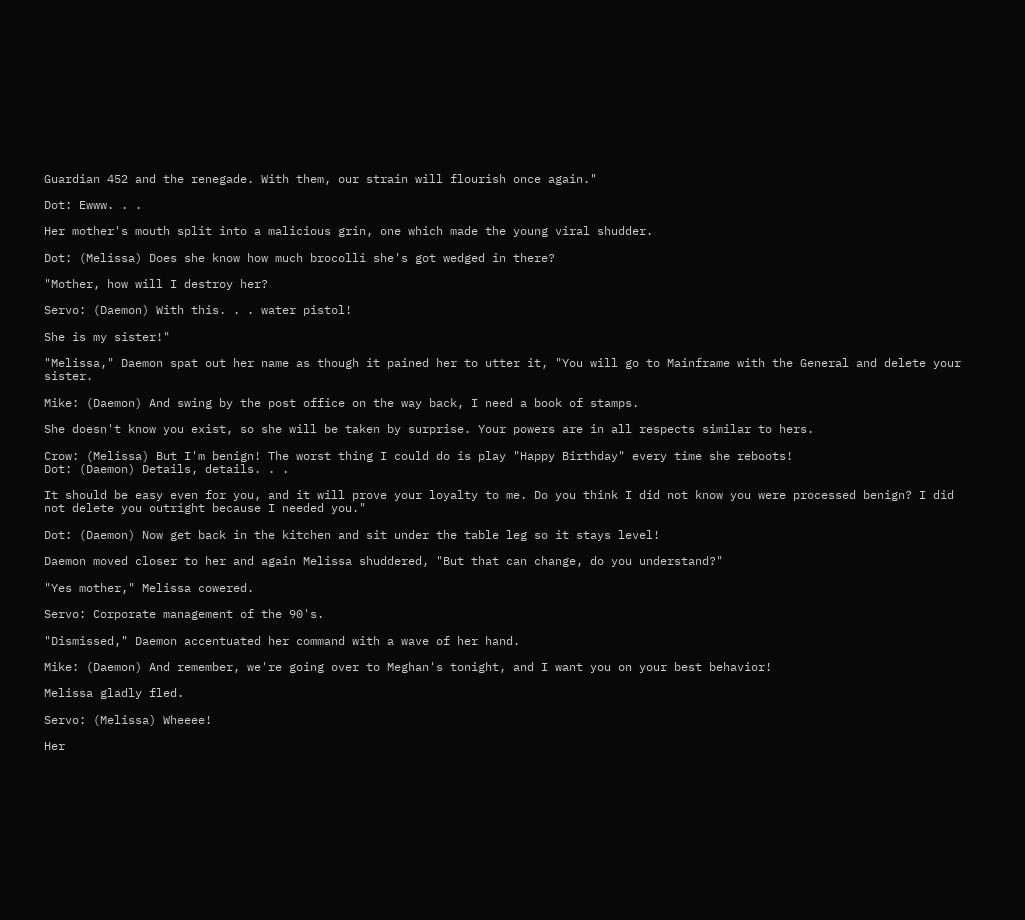Guardian 452 and the renegade. With them, our strain will flourish once again."

Dot: Ewww. . .

Her mother's mouth split into a malicious grin, one which made the young viral shudder.

Dot: (Melissa) Does she know how much brocolli she's got wedged in there?

"Mother, how will I destroy her?

Servo: (Daemon) With this. . . water pistol!

She is my sister!"

"Melissa," Daemon spat out her name as though it pained her to utter it, "You will go to Mainframe with the General and delete your sister.

Mike: (Daemon) And swing by the post office on the way back, I need a book of stamps.

She doesn't know you exist, so she will be taken by surprise. Your powers are in all respects similar to hers.

Crow: (Melissa) But I'm benign! The worst thing I could do is play "Happy Birthday" every time she reboots!
Dot: (Daemon) Details, details. . .

It should be easy even for you, and it will prove your loyalty to me. Do you think I did not know you were processed benign? I did not delete you outright because I needed you."

Dot: (Daemon) Now get back in the kitchen and sit under the table leg so it stays level!

Daemon moved closer to her and again Melissa shuddered, "But that can change, do you understand?"

"Yes mother," Melissa cowered.

Servo: Corporate management of the 90's.

"Dismissed," Daemon accentuated her command with a wave of her hand.

Mike: (Daemon) And remember, we're going over to Meghan's tonight, and I want you on your best behavior!

Melissa gladly fled.

Servo: (Melissa) Wheeee!

Her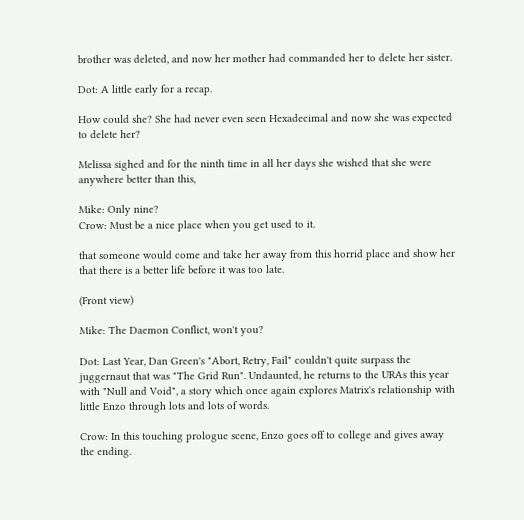brother was deleted, and now her mother had commanded her to delete her sister.

Dot: A little early for a recap.

How could she? She had never even seen Hexadecimal and now she was expected to delete her?

Melissa sighed and for the ninth time in all her days she wished that she were anywhere better than this,

Mike: Only nine?
Crow: Must be a nice place when you get used to it.

that someone would come and take her away from this horrid place and show her that there is a better life before it was too late.

(Front view)

Mike: The Daemon Conflict, won't you?

Dot: Last Year, Dan Green's "Abort, Retry, Fail" couldn't quite surpass the juggernaut that was "The Grid Run". Undaunted, he returns to the URAs this year with "Null and Void", a story which once again explores Matrix's relationship with little Enzo through lots and lots of words.

Crow: In this touching prologue scene, Enzo goes off to college and gives away the ending.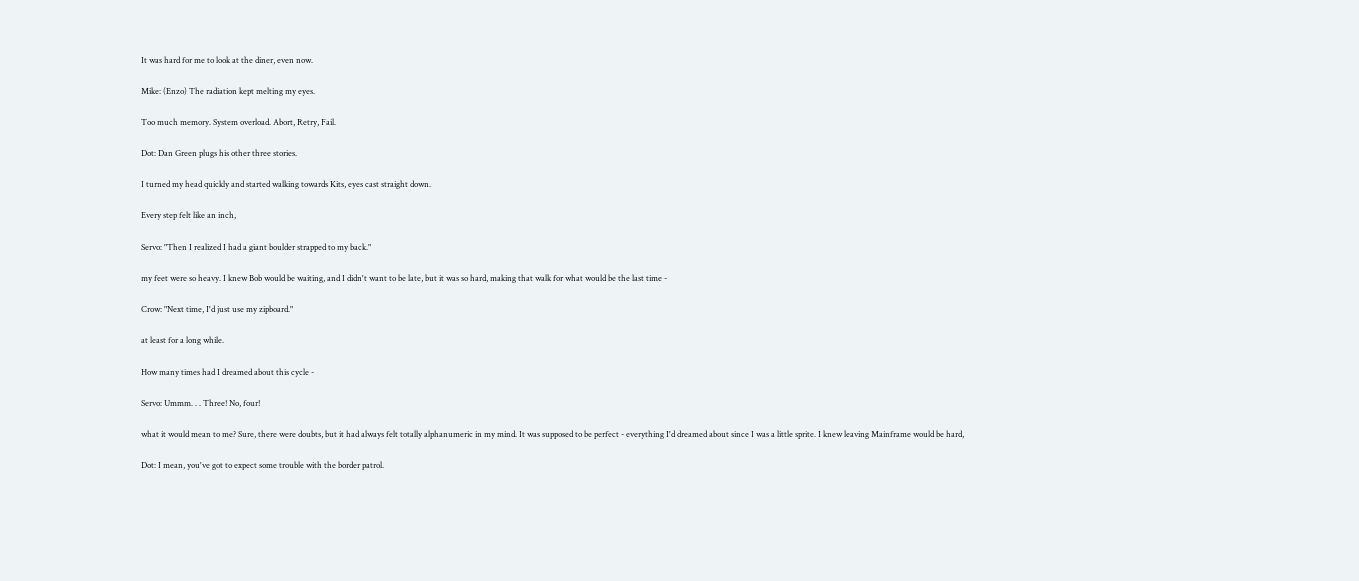It was hard for me to look at the diner, even now.

Mike: (Enzo) The radiation kept melting my eyes.

Too much memory. System overload. Abort, Retry, Fail.

Dot: Dan Green plugs his other three stories.

I turned my head quickly and started walking towards Kits, eyes cast straight down.

Every step felt like an inch,

Servo: "Then I realized I had a giant boulder strapped to my back."

my feet were so heavy. I knew Bob would be waiting, and I didn't want to be late, but it was so hard, making that walk for what would be the last time -

Crow: "Next time, I'd just use my zipboard."

at least for a long while.

How many times had I dreamed about this cycle -

Servo: Ummm. . . Three! No, four!

what it would mean to me? Sure, there were doubts, but it had always felt totally alphanumeric in my mind. It was supposed to be perfect - everything I'd dreamed about since I was a little sprite. I knew leaving Mainframe would be hard,

Dot: I mean, you've got to expect some trouble with the border patrol.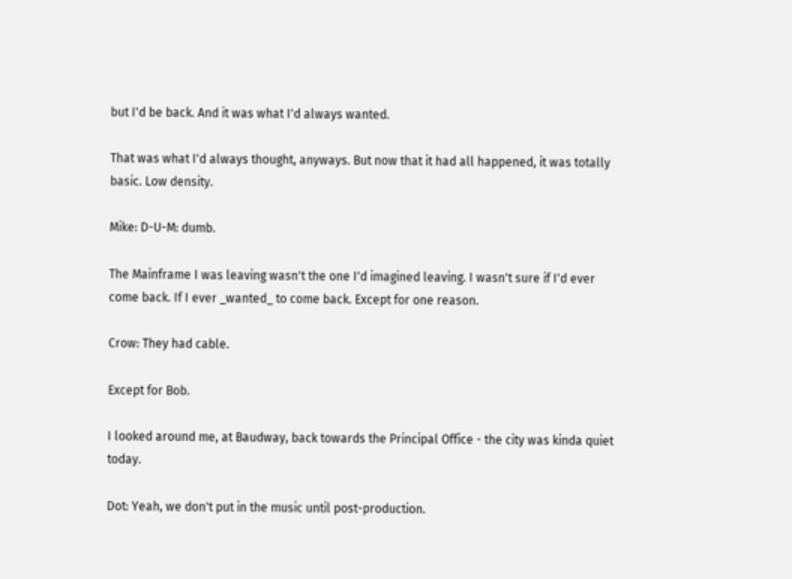but I'd be back. And it was what I'd always wanted.

That was what I'd always thought, anyways. But now that it had all happened, it was totally basic. Low density.

Mike: D-U-M: dumb.

The Mainframe I was leaving wasn't the one I'd imagined leaving. I wasn't sure if I'd ever come back. If I ever _wanted_ to come back. Except for one reason.

Crow: They had cable.

Except for Bob.

I looked around me, at Baudway, back towards the Principal Office - the city was kinda quiet today.

Dot: Yeah, we don't put in the music until post-production.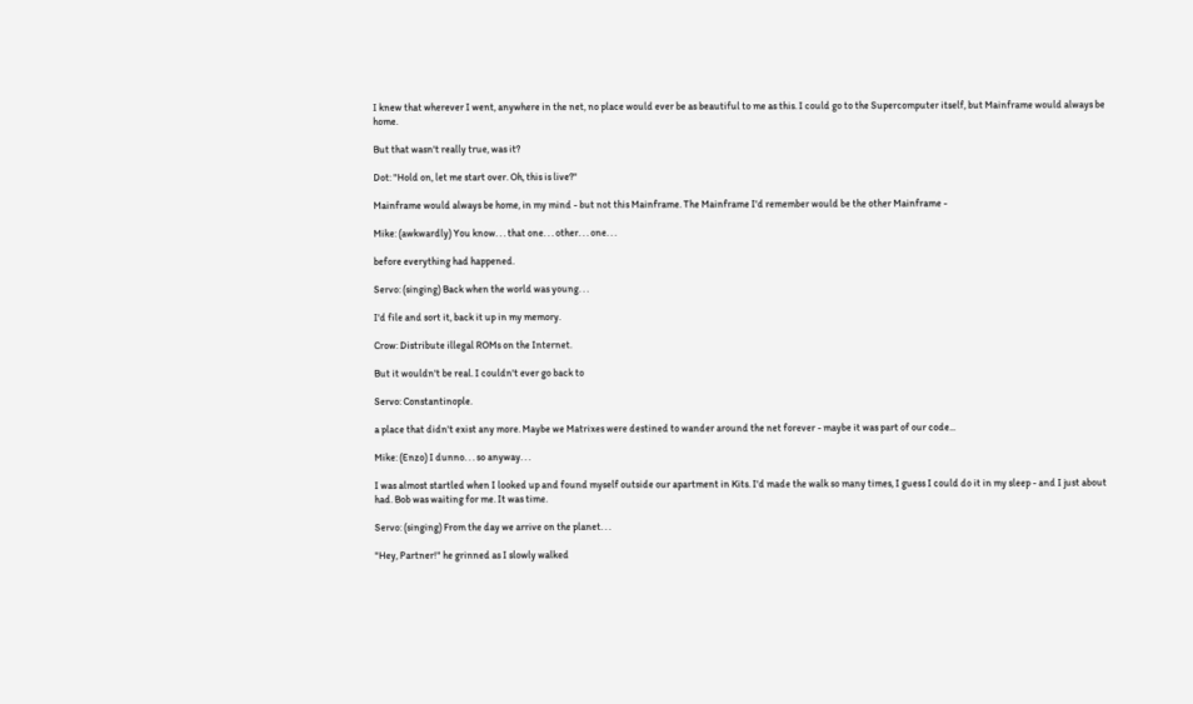I knew that wherever I went, anywhere in the net, no place would ever be as beautiful to me as this. I could go to the Supercomputer itself, but Mainframe would always be home.

But that wasn't really true, was it?

Dot: "Hold on, let me start over. Oh, this is live?"

Mainframe would always be home, in my mind - but not this Mainframe. The Mainframe I'd remember would be the other Mainframe -

Mike: (awkwardly) You know. . . that one. . . other. . . one. . .

before everything had happened.

Servo: (singing) Back when the world was young. . .

I'd file and sort it, back it up in my memory.

Crow: Distribute illegal ROMs on the Internet.

But it wouldn't be real. I couldn't ever go back to

Servo: Constantinople.

a place that didn't exist any more. Maybe we Matrixes were destined to wander around the net forever - maybe it was part of our code...

Mike: (Enzo) I dunno. . . so anyway. . .

I was almost startled when I looked up and found myself outside our apartment in Kits. I'd made the walk so many times, I guess I could do it in my sleep - and I just about had. Bob was waiting for me. It was time.

Servo: (singing) From the day we arrive on the planet. . .

"Hey, Partner!" he grinned as I slowly walked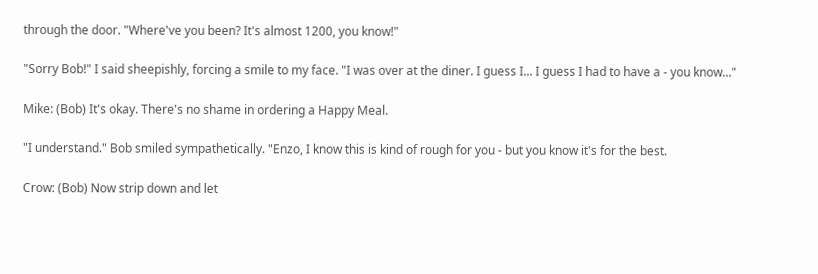through the door. "Where've you been? It's almost 1200, you know!"

"Sorry Bob!" I said sheepishly, forcing a smile to my face. "I was over at the diner. I guess I... I guess I had to have a - you know..."

Mike: (Bob) It's okay. There's no shame in ordering a Happy Meal.

"I understand." Bob smiled sympathetically. "Enzo, I know this is kind of rough for you - but you know it's for the best.

Crow: (Bob) Now strip down and let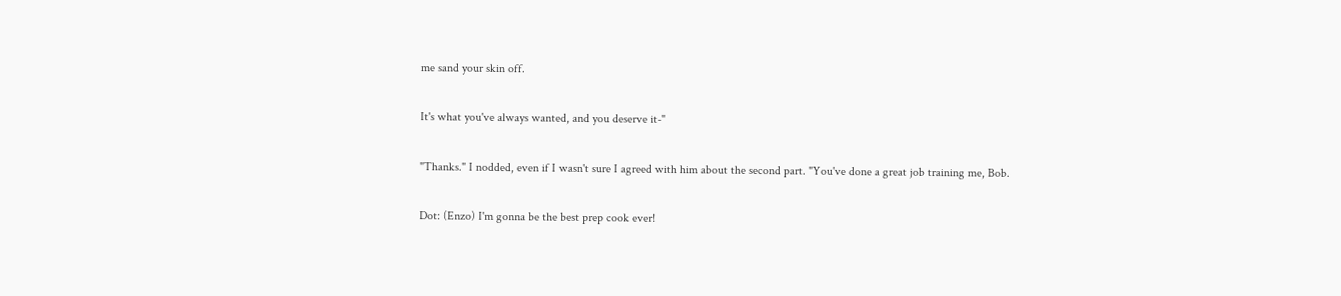me sand your skin off.

It's what you've always wanted, and you deserve it-"

"Thanks." I nodded, even if I wasn't sure I agreed with him about the second part. "You've done a great job training me, Bob.

Dot: (Enzo) I'm gonna be the best prep cook ever!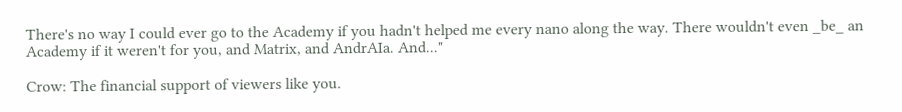There's no way I could ever go to the Academy if you hadn't helped me every nano along the way. There wouldn't even _be_ an Academy if it weren't for you, and Matrix, and AndrAIa. And..."

Crow: The financial support of viewers like you.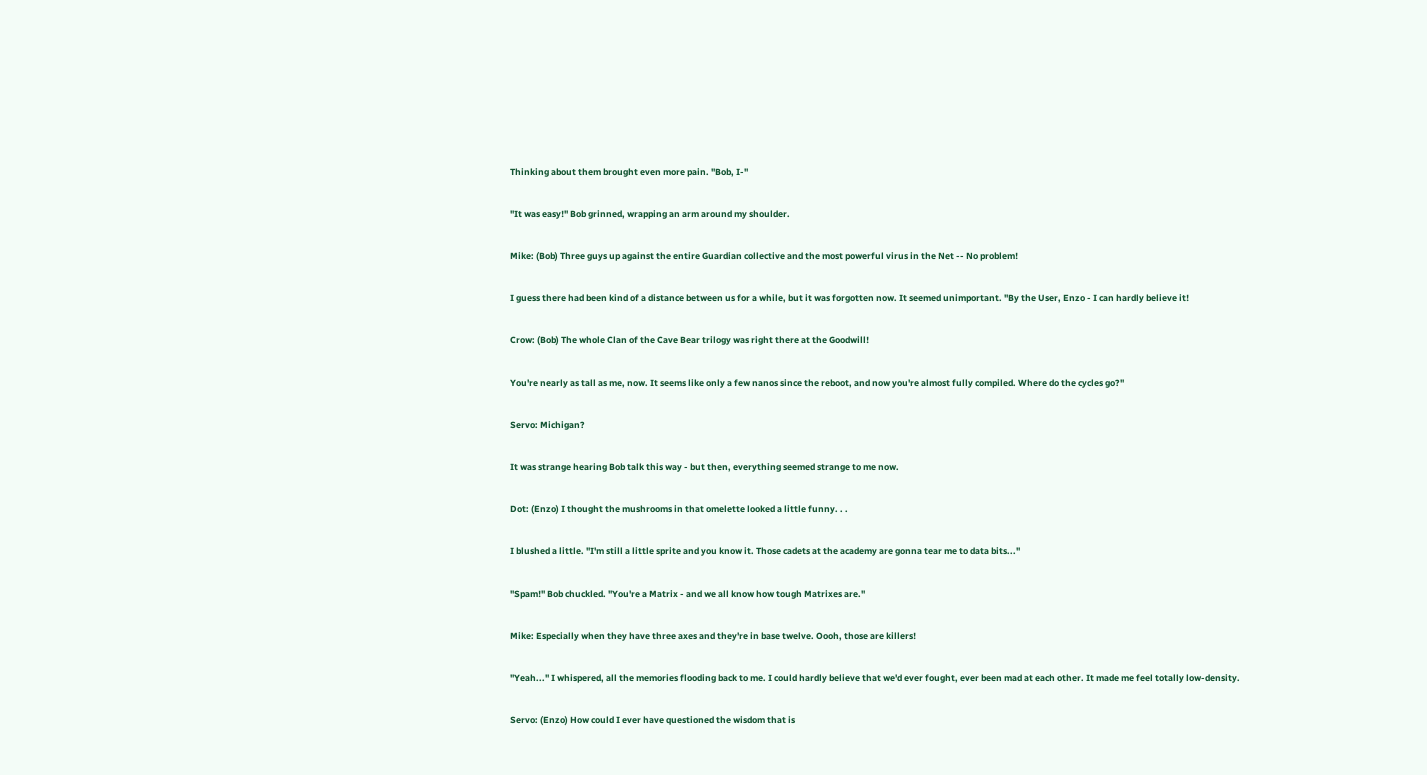Thinking about them brought even more pain. "Bob, I-"

"It was easy!" Bob grinned, wrapping an arm around my shoulder.

Mike: (Bob) Three guys up against the entire Guardian collective and the most powerful virus in the Net -- No problem!

I guess there had been kind of a distance between us for a while, but it was forgotten now. It seemed unimportant. "By the User, Enzo - I can hardly believe it!

Crow: (Bob) The whole Clan of the Cave Bear trilogy was right there at the Goodwill!

You're nearly as tall as me, now. It seems like only a few nanos since the reboot, and now you're almost fully compiled. Where do the cycles go?"

Servo: Michigan?

It was strange hearing Bob talk this way - but then, everything seemed strange to me now.

Dot: (Enzo) I thought the mushrooms in that omelette looked a little funny. . .

I blushed a little. "I'm still a little sprite and you know it. Those cadets at the academy are gonna tear me to data bits..."

"Spam!" Bob chuckled. "You're a Matrix - and we all know how tough Matrixes are."

Mike: Especially when they have three axes and they're in base twelve. Oooh, those are killers!

"Yeah..." I whispered, all the memories flooding back to me. I could hardly believe that we'd ever fought, ever been mad at each other. It made me feel totally low-density.

Servo: (Enzo) How could I ever have questioned the wisdom that is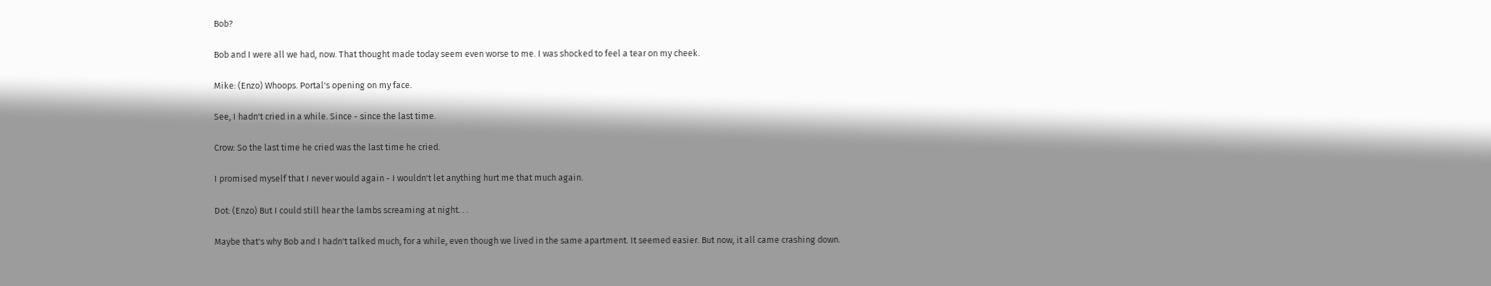Bob?

Bob and I were all we had, now. That thought made today seem even worse to me. I was shocked to feel a tear on my cheek.

Mike: (Enzo) Whoops. Portal's opening on my face.

See, I hadn't cried in a while. Since - since the last time.

Crow: So the last time he cried was the last time he cried.

I promised myself that I never would again - I wouldn't let anything hurt me that much again.

Dot: (Enzo) But I could still hear the lambs screaming at night. . .

Maybe that's why Bob and I hadn't talked much, for a while, even though we lived in the same apartment. It seemed easier. But now, it all came crashing down.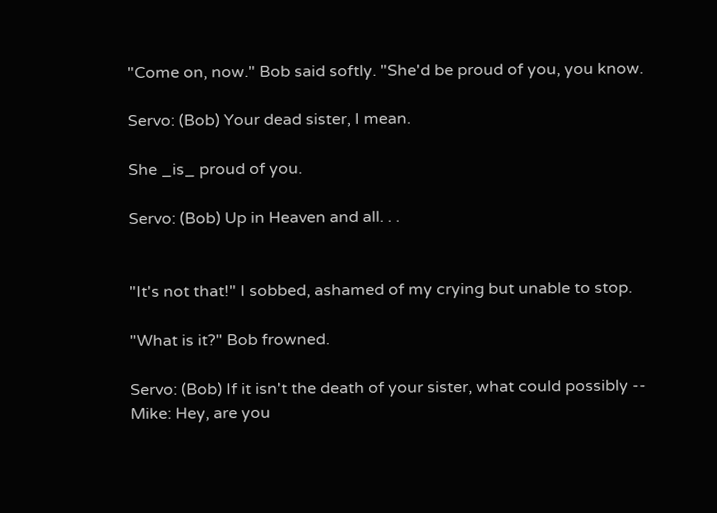"Come on, now." Bob said softly. "She'd be proud of you, you know.

Servo: (Bob) Your dead sister, I mean.

She _is_ proud of you.

Servo: (Bob) Up in Heaven and all. . .


"It's not that!" I sobbed, ashamed of my crying but unable to stop.

"What is it?" Bob frowned.

Servo: (Bob) If it isn't the death of your sister, what could possibly --
Mike: Hey, are you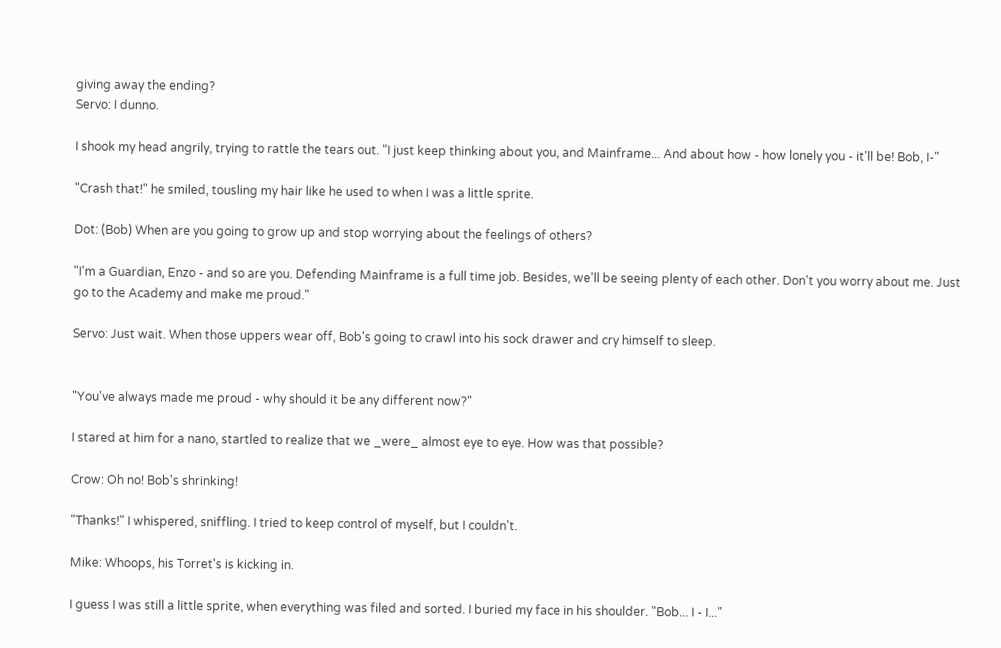giving away the ending?
Servo: I dunno.

I shook my head angrily, trying to rattle the tears out. "I just keep thinking about you, and Mainframe... And about how - how lonely you - it'll be! Bob, I-"

"Crash that!" he smiled, tousling my hair like he used to when I was a little sprite.

Dot: (Bob) When are you going to grow up and stop worrying about the feelings of others?

"I'm a Guardian, Enzo - and so are you. Defending Mainframe is a full time job. Besides, we'll be seeing plenty of each other. Don't you worry about me. Just go to the Academy and make me proud."

Servo: Just wait. When those uppers wear off, Bob's going to crawl into his sock drawer and cry himself to sleep.


"You've always made me proud - why should it be any different now?"

I stared at him for a nano, startled to realize that we _were_ almost eye to eye. How was that possible?

Crow: Oh no! Bob's shrinking!

"Thanks!" I whispered, sniffling. I tried to keep control of myself, but I couldn't.

Mike: Whoops, his Torret's is kicking in.

I guess I was still a little sprite, when everything was filed and sorted. I buried my face in his shoulder. "Bob... I - I..."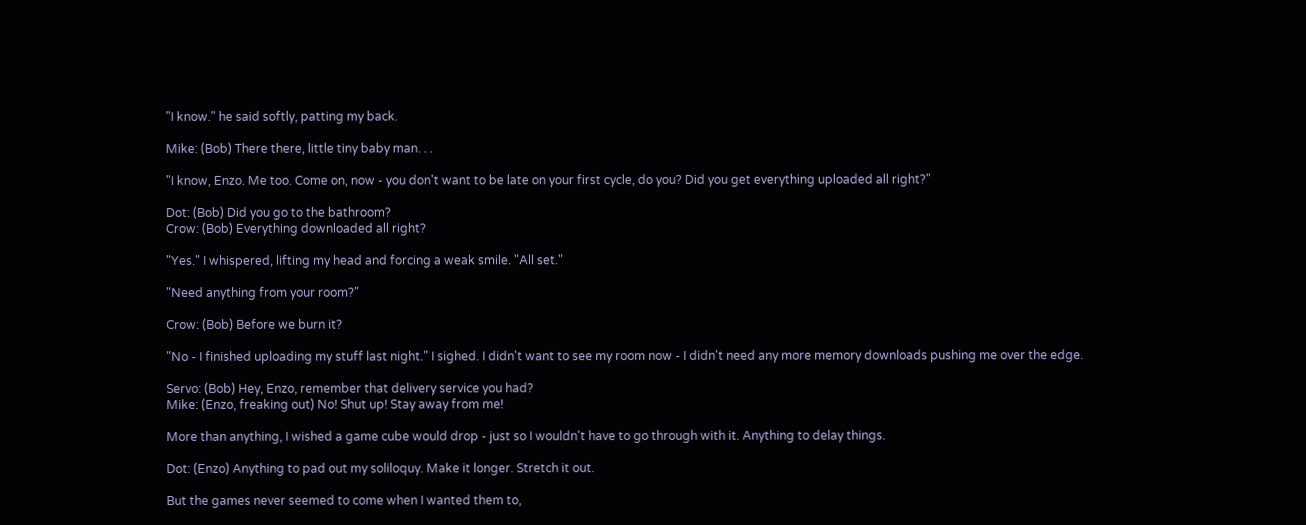"I know." he said softly, patting my back.

Mike: (Bob) There there, little tiny baby man. . .

"I know, Enzo. Me too. Come on, now - you don't want to be late on your first cycle, do you? Did you get everything uploaded all right?"

Dot: (Bob) Did you go to the bathroom?
Crow: (Bob) Everything downloaded all right?

"Yes." I whispered, lifting my head and forcing a weak smile. "All set."

"Need anything from your room?"

Crow: (Bob) Before we burn it?

"No - I finished uploading my stuff last night." I sighed. I didn't want to see my room now - I didn't need any more memory downloads pushing me over the edge.

Servo: (Bob) Hey, Enzo, remember that delivery service you had?
Mike: (Enzo, freaking out) No! Shut up! Stay away from me!

More than anything, I wished a game cube would drop - just so I wouldn't have to go through with it. Anything to delay things.

Dot: (Enzo) Anything to pad out my soliloquy. Make it longer. Stretch it out.

But the games never seemed to come when I wanted them to,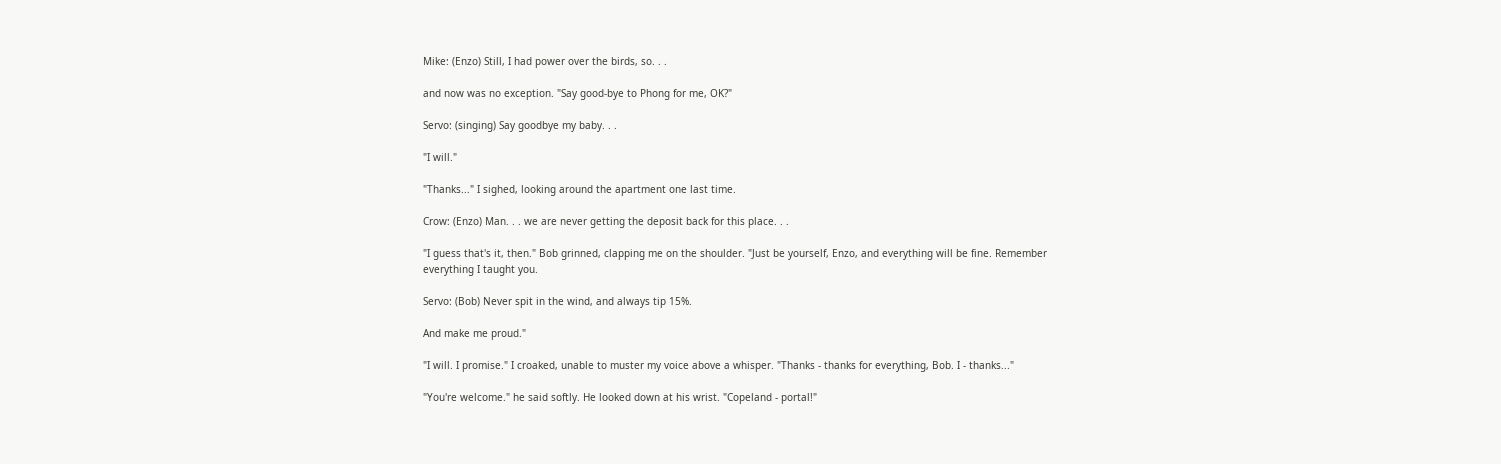Mike: (Enzo) Still, I had power over the birds, so. . .

and now was no exception. "Say good-bye to Phong for me, OK?"

Servo: (singing) Say goodbye my baby. . .

"I will."

"Thanks..." I sighed, looking around the apartment one last time.

Crow: (Enzo) Man. . . we are never getting the deposit back for this place. . .

"I guess that's it, then." Bob grinned, clapping me on the shoulder. "Just be yourself, Enzo, and everything will be fine. Remember everything I taught you.

Servo: (Bob) Never spit in the wind, and always tip 15%.

And make me proud."

"I will. I promise." I croaked, unable to muster my voice above a whisper. "Thanks - thanks for everything, Bob. I - thanks..."

"You're welcome." he said softly. He looked down at his wrist. "Copeland - portal!"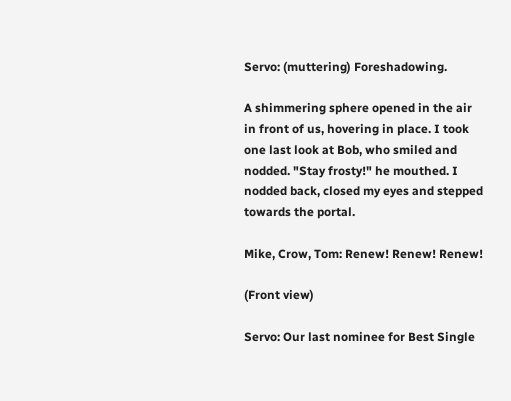Servo: (muttering) Foreshadowing.

A shimmering sphere opened in the air in front of us, hovering in place. I took one last look at Bob, who smiled and nodded. "Stay frosty!" he mouthed. I nodded back, closed my eyes and stepped towards the portal.

Mike, Crow, Tom: Renew! Renew! Renew!

(Front view)

Servo: Our last nominee for Best Single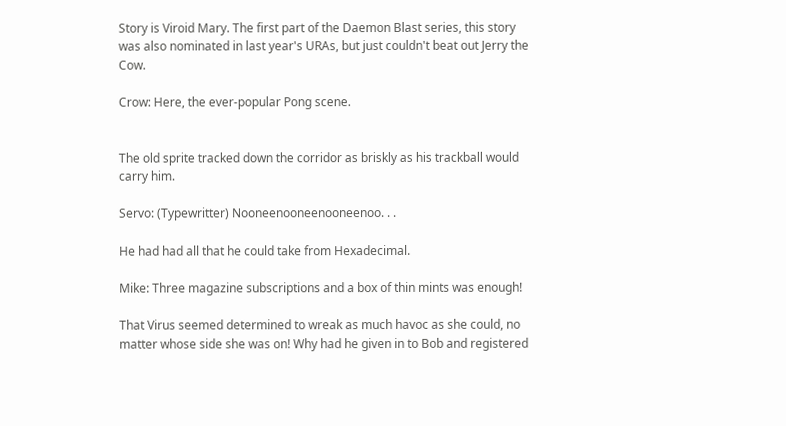Story is Viroid Mary. The first part of the Daemon Blast series, this story was also nominated in last year's URAs, but just couldn't beat out Jerry the Cow.

Crow: Here, the ever-popular Pong scene.


The old sprite tracked down the corridor as briskly as his trackball would carry him.

Servo: (Typewritter) Nooneenooneenooneenoo. . .

He had had all that he could take from Hexadecimal.

Mike: Three magazine subscriptions and a box of thin mints was enough!

That Virus seemed determined to wreak as much havoc as she could, no matter whose side she was on! Why had he given in to Bob and registered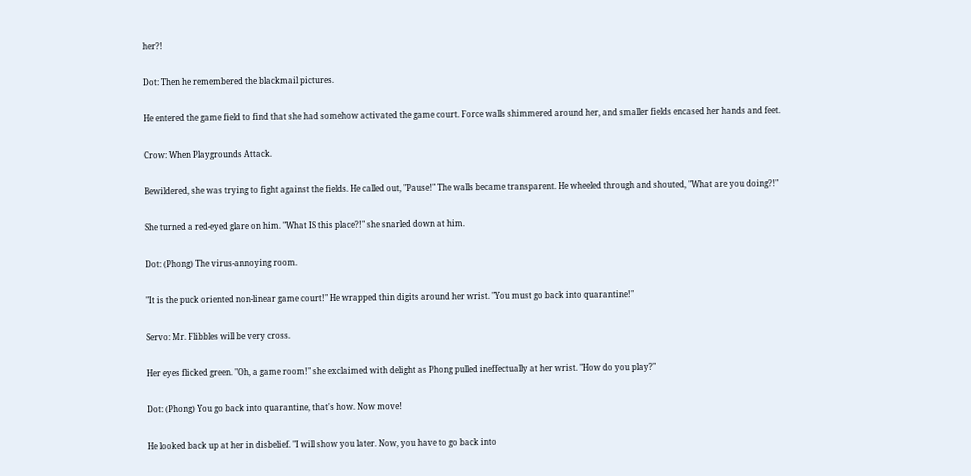her?!

Dot: Then he remembered the blackmail pictures.

He entered the game field to find that she had somehow activated the game court. Force walls shimmered around her, and smaller fields encased her hands and feet.

Crow: When Playgrounds Attack.

Bewildered, she was trying to fight against the fields. He called out, "Pause!" The walls became transparent. He wheeled through and shouted, "What are you doing?!"

She turned a red-eyed glare on him. "What IS this place?!" she snarled down at him.

Dot: (Phong) The virus-annoying room.

"It is the puck oriented non-linear game court!" He wrapped thin digits around her wrist. "You must go back into quarantine!"

Servo: Mr. Flibbles will be very cross.

Her eyes flicked green. "Oh, a game room!" she exclaimed with delight as Phong pulled ineffectually at her wrist. "How do you play?"

Dot: (Phong) You go back into quarantine, that's how. Now move!

He looked back up at her in disbelief. "I will show you later. Now, you have to go back into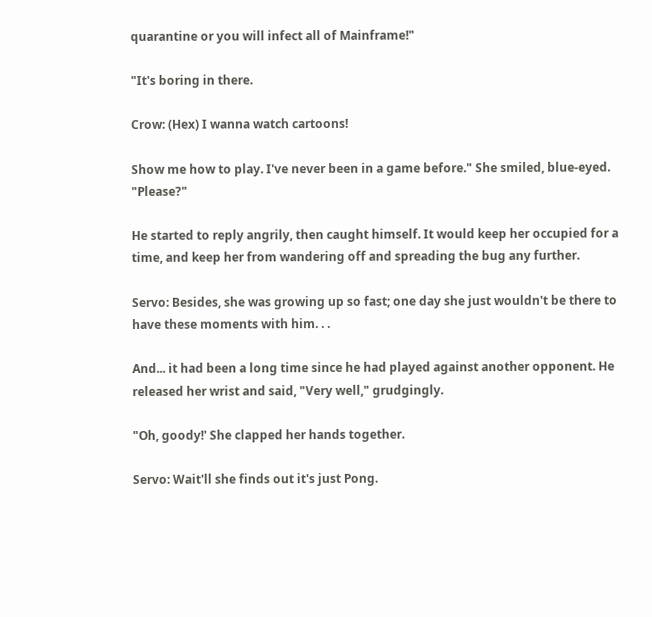quarantine or you will infect all of Mainframe!"

"It's boring in there.

Crow: (Hex) I wanna watch cartoons!

Show me how to play. I've never been in a game before." She smiled, blue-eyed. "Please?"

He started to reply angrily, then caught himself. It would keep her occupied for a time, and keep her from wandering off and spreading the bug any further.

Servo: Besides, she was growing up so fast; one day she just wouldn't be there to have these moments with him. . .

And... it had been a long time since he had played against another opponent. He released her wrist and said, "Very well," grudgingly.

"Oh, goody!' She clapped her hands together.

Servo: Wait'll she finds out it's just Pong.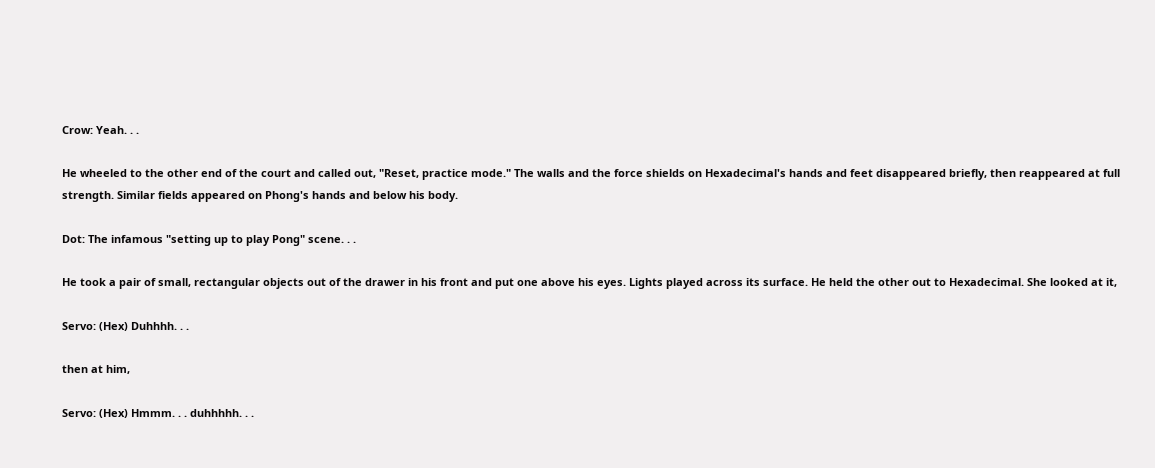Crow: Yeah. . .

He wheeled to the other end of the court and called out, "Reset, practice mode." The walls and the force shields on Hexadecimal's hands and feet disappeared briefly, then reappeared at full strength. Similar fields appeared on Phong's hands and below his body.

Dot: The infamous "setting up to play Pong" scene. . .

He took a pair of small, rectangular objects out of the drawer in his front and put one above his eyes. Lights played across its surface. He held the other out to Hexadecimal. She looked at it,

Servo: (Hex) Duhhhh. . .

then at him,

Servo: (Hex) Hmmm. . . duhhhhh. . .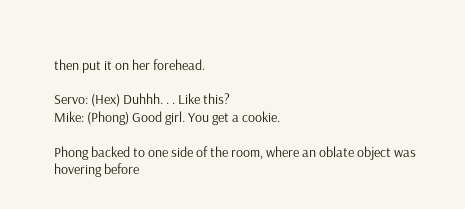then put it on her forehead.

Servo: (Hex) Duhhh. . . Like this?
Mike: (Phong) Good girl. You get a cookie.

Phong backed to one side of the room, where an oblate object was hovering before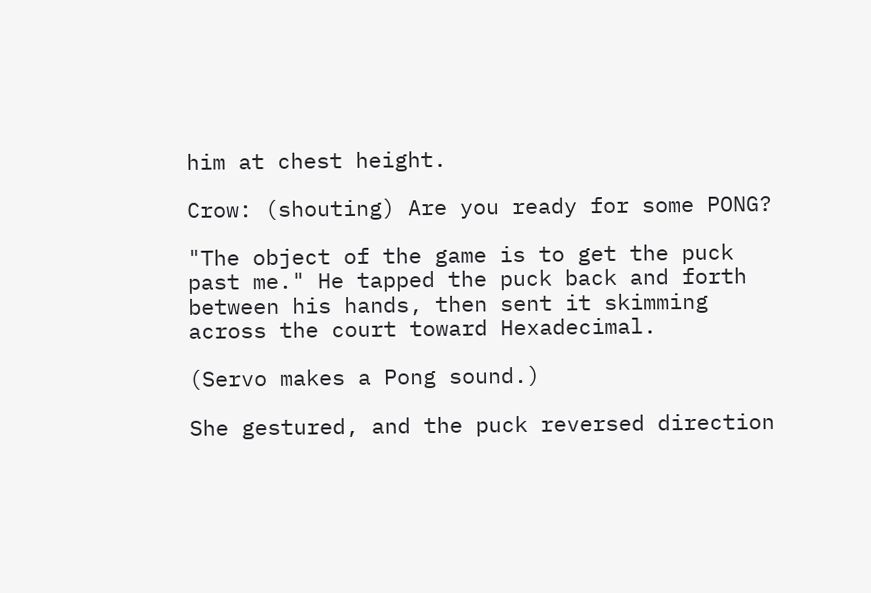him at chest height.

Crow: (shouting) Are you ready for some PONG?

"The object of the game is to get the puck past me." He tapped the puck back and forth between his hands, then sent it skimming across the court toward Hexadecimal.

(Servo makes a Pong sound.)

She gestured, and the puck reversed direction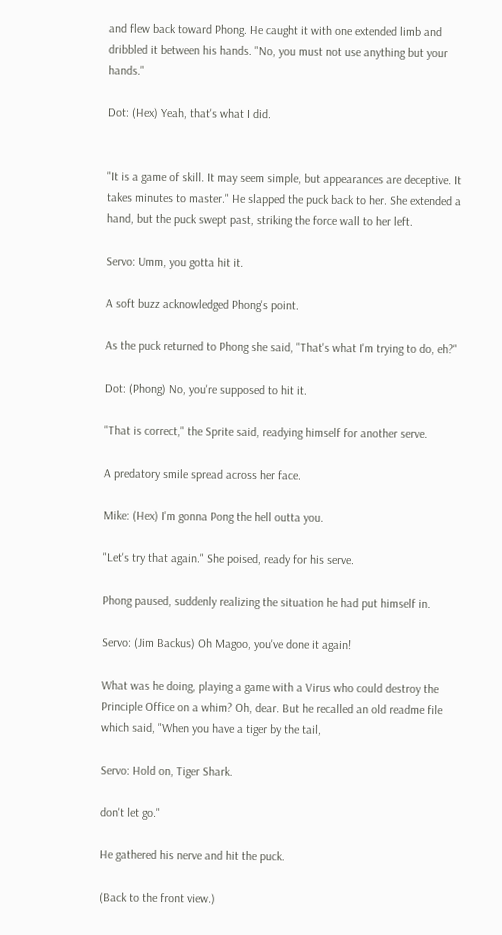and flew back toward Phong. He caught it with one extended limb and dribbled it between his hands. "No, you must not use anything but your hands."

Dot: (Hex) Yeah, that's what I did.


"It is a game of skill. It may seem simple, but appearances are deceptive. It takes minutes to master." He slapped the puck back to her. She extended a hand, but the puck swept past, striking the force wall to her left.

Servo: Umm, you gotta hit it.

A soft buzz acknowledged Phong's point.

As the puck returned to Phong she said, "That's what I'm trying to do, eh?"

Dot: (Phong) No, you're supposed to hit it.

"That is correct," the Sprite said, readying himself for another serve.

A predatory smile spread across her face.

Mike: (Hex) I'm gonna Pong the hell outta you.

"Let's try that again." She poised, ready for his serve.

Phong paused, suddenly realizing the situation he had put himself in.

Servo: (Jim Backus) Oh Magoo, you've done it again!

What was he doing, playing a game with a Virus who could destroy the Principle Office on a whim? Oh, dear. But he recalled an old readme file which said, "When you have a tiger by the tail,

Servo: Hold on, Tiger Shark.

don't let go."

He gathered his nerve and hit the puck.

(Back to the front view.)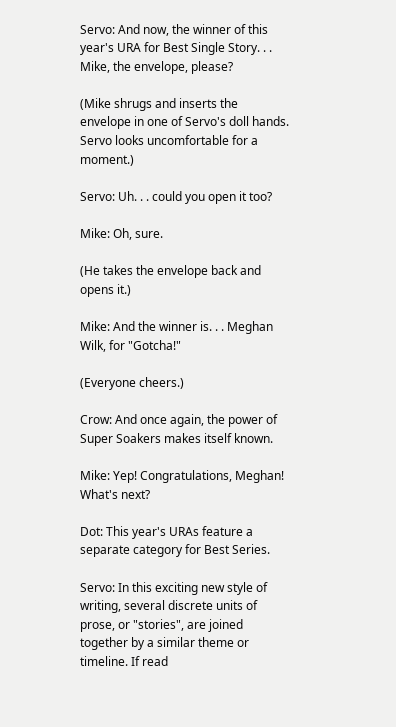Servo: And now, the winner of this year's URA for Best Single Story. . . Mike, the envelope, please?

(Mike shrugs and inserts the envelope in one of Servo's doll hands. Servo looks uncomfortable for a moment.)

Servo: Uh. . . could you open it too?

Mike: Oh, sure.

(He takes the envelope back and opens it.)

Mike: And the winner is. . . Meghan Wilk, for "Gotcha!"

(Everyone cheers.)

Crow: And once again, the power of Super Soakers makes itself known.

Mike: Yep! Congratulations, Meghan! What's next?

Dot: This year's URAs feature a separate category for Best Series.

Servo: In this exciting new style of writing, several discrete units of prose, or "stories", are joined together by a similar theme or timeline. If read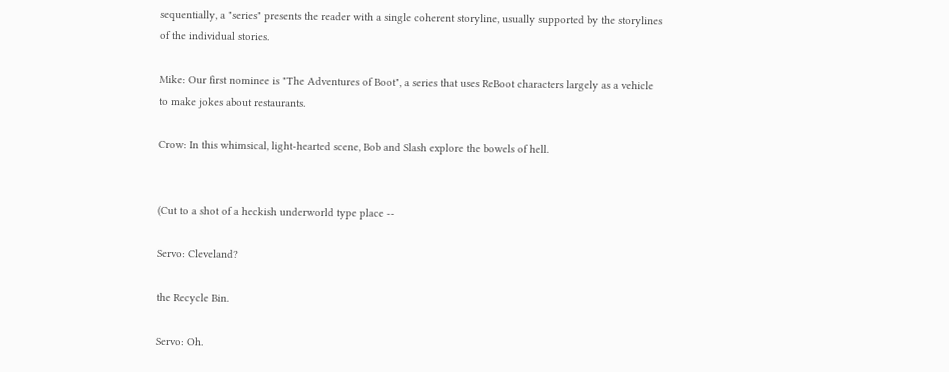sequentially, a "series" presents the reader with a single coherent storyline, usually supported by the storylines of the individual stories.

Mike: Our first nominee is "The Adventures of Boot", a series that uses ReBoot characters largely as a vehicle to make jokes about restaurants.

Crow: In this whimsical, light-hearted scene, Bob and Slash explore the bowels of hell.


(Cut to a shot of a heckish underworld type place --

Servo: Cleveland?

the Recycle Bin.

Servo: Oh.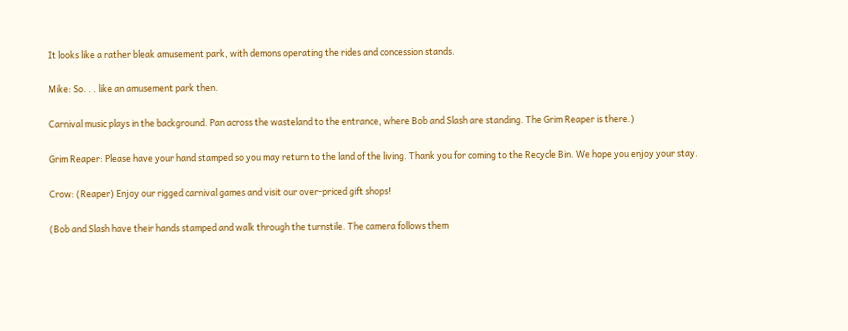It looks like a rather bleak amusement park, with demons operating the rides and concession stands.

Mike: So. . . like an amusement park then.

Carnival music plays in the background. Pan across the wasteland to the entrance, where Bob and Slash are standing. The Grim Reaper is there.)

Grim Reaper: Please have your hand stamped so you may return to the land of the living. Thank you for coming to the Recycle Bin. We hope you enjoy your stay.

Crow: (Reaper) Enjoy our rigged carnival games and visit our over-priced gift shops!

(Bob and Slash have their hands stamped and walk through the turnstile. The camera follows them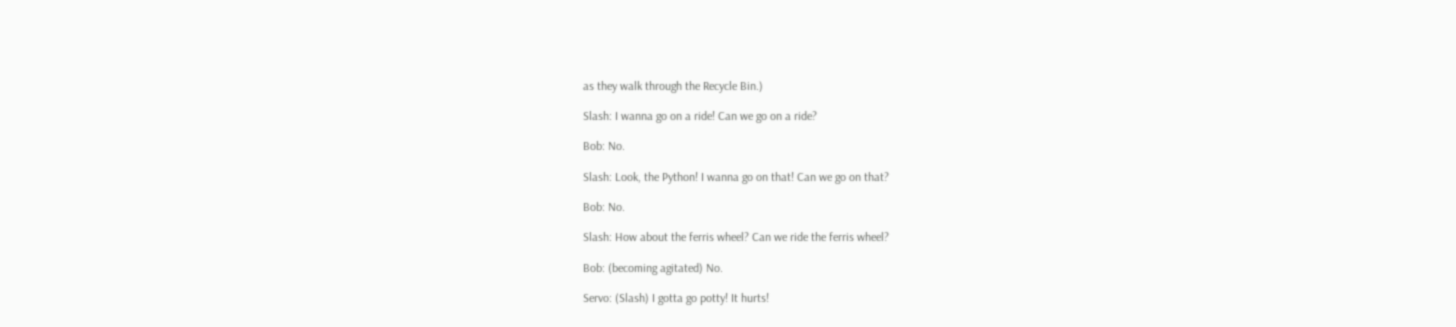as they walk through the Recycle Bin.)

Slash: I wanna go on a ride! Can we go on a ride?

Bob: No.

Slash: Look, the Python! I wanna go on that! Can we go on that?

Bob: No.

Slash: How about the ferris wheel? Can we ride the ferris wheel?

Bob: (becoming agitated) No.

Servo: (Slash) I gotta go potty! It hurts!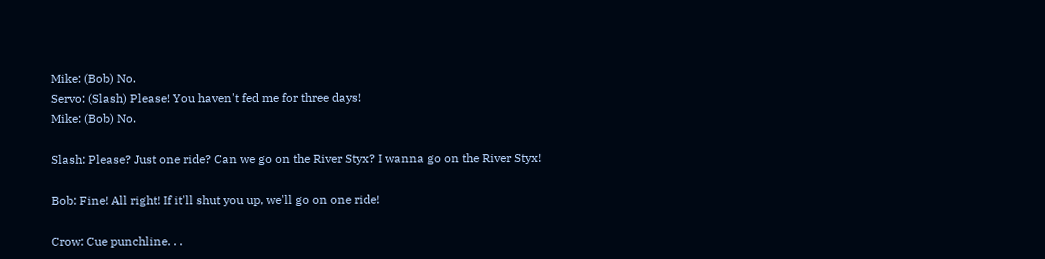Mike: (Bob) No.
Servo: (Slash) Please! You haven't fed me for three days!
Mike: (Bob) No.

Slash: Please? Just one ride? Can we go on the River Styx? I wanna go on the River Styx!

Bob: Fine! All right! If it'll shut you up, we'll go on one ride!

Crow: Cue punchline. . .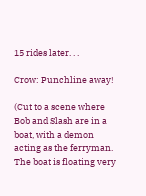15 rides later. . .

Crow: Punchline away!

(Cut to a scene where Bob and Slash are in a boat, with a demon acting as the ferryman. The boat is floating very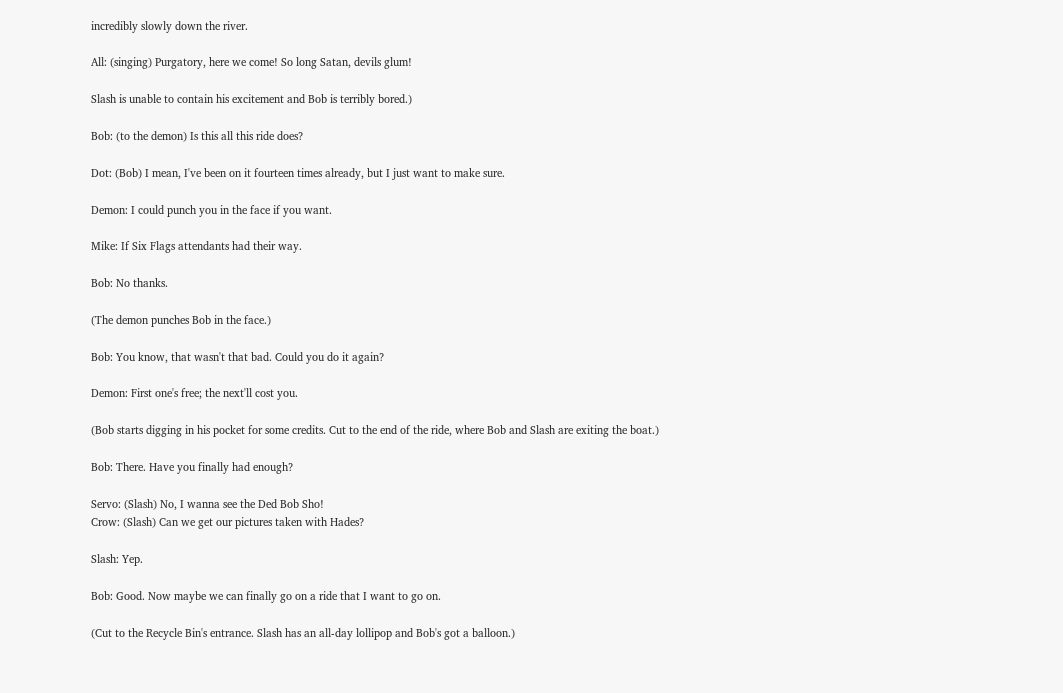incredibly slowly down the river.

All: (singing) Purgatory, here we come! So long Satan, devils glum!

Slash is unable to contain his excitement and Bob is terribly bored.)

Bob: (to the demon) Is this all this ride does?

Dot: (Bob) I mean, I've been on it fourteen times already, but I just want to make sure.

Demon: I could punch you in the face if you want.

Mike: If Six Flags attendants had their way.

Bob: No thanks.

(The demon punches Bob in the face.)

Bob: You know, that wasn't that bad. Could you do it again?

Demon: First one's free; the next'll cost you.

(Bob starts digging in his pocket for some credits. Cut to the end of the ride, where Bob and Slash are exiting the boat.)

Bob: There. Have you finally had enough?

Servo: (Slash) No, I wanna see the Ded Bob Sho!
Crow: (Slash) Can we get our pictures taken with Hades?

Slash: Yep.

Bob: Good. Now maybe we can finally go on a ride that I want to go on.

(Cut to the Recycle Bin's entrance. Slash has an all-day lollipop and Bob's got a balloon.)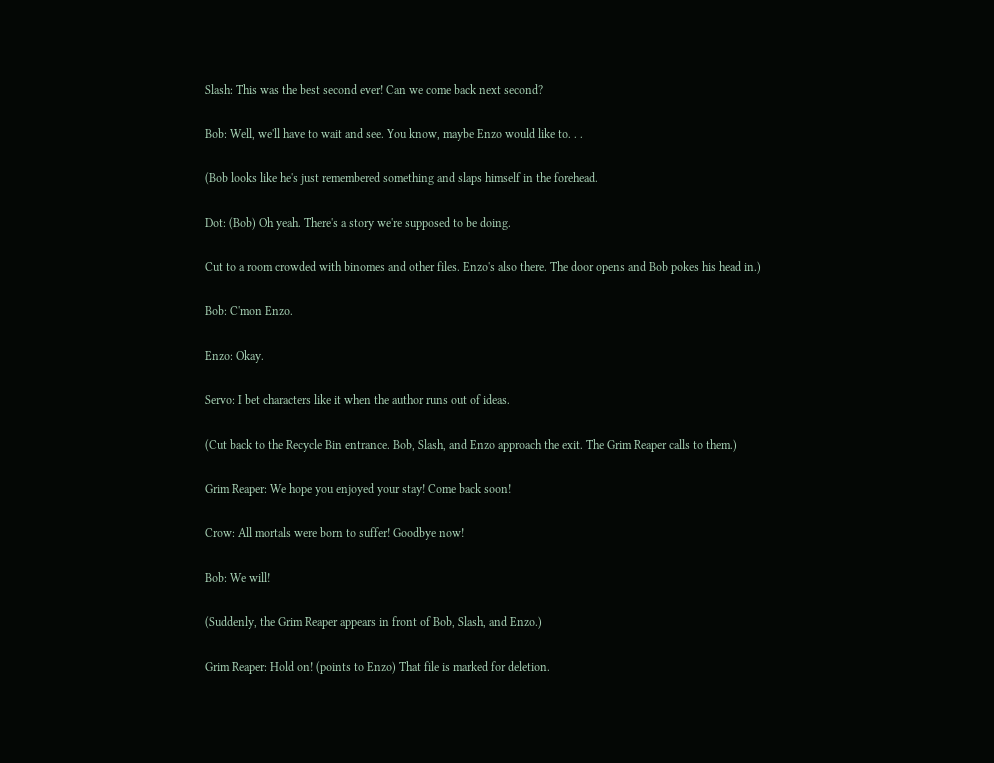Slash: This was the best second ever! Can we come back next second?

Bob: Well, we'll have to wait and see. You know, maybe Enzo would like to. . .

(Bob looks like he's just remembered something and slaps himself in the forehead.

Dot: (Bob) Oh yeah. There's a story we're supposed to be doing.

Cut to a room crowded with binomes and other files. Enzo's also there. The door opens and Bob pokes his head in.)

Bob: C'mon Enzo.

Enzo: Okay.

Servo: I bet characters like it when the author runs out of ideas.

(Cut back to the Recycle Bin entrance. Bob, Slash, and Enzo approach the exit. The Grim Reaper calls to them.)

Grim Reaper: We hope you enjoyed your stay! Come back soon!

Crow: All mortals were born to suffer! Goodbye now!

Bob: We will!

(Suddenly, the Grim Reaper appears in front of Bob, Slash, and Enzo.)

Grim Reaper: Hold on! (points to Enzo) That file is marked for deletion.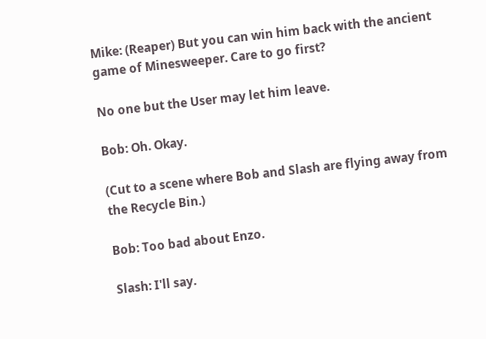Mike: (Reaper) But you can win him back with the ancient game of Minesweeper. Care to go first?

No one but the User may let him leave.

Bob: Oh. Okay.

(Cut to a scene where Bob and Slash are flying away from the Recycle Bin.)

Bob: Too bad about Enzo.

Slash: I'll say.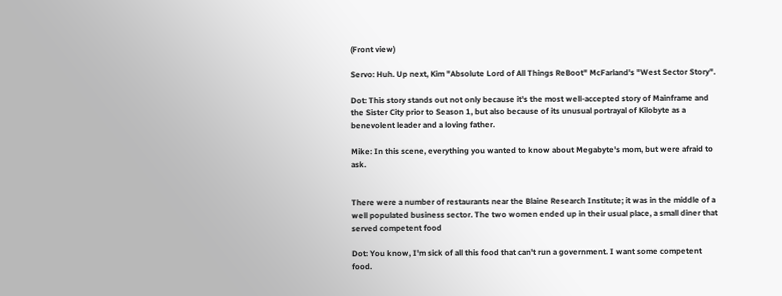(Front view)

Servo: Huh. Up next, Kim "Absolute Lord of All Things ReBoot" McFarland's "West Sector Story".

Dot: This story stands out not only because it's the most well-accepted story of Mainframe and the Sister City prior to Season 1, but also because of its unusual portrayal of Kilobyte as a benevolent leader and a loving father.

Mike: In this scene, everything you wanted to know about Megabyte's mom, but were afraid to ask.


There were a number of restaurants near the Blaine Research Institute; it was in the middle of a well populated business sector. The two women ended up in their usual place, a small diner that served competent food

Dot: You know, I'm sick of all this food that can't run a government. I want some competent food.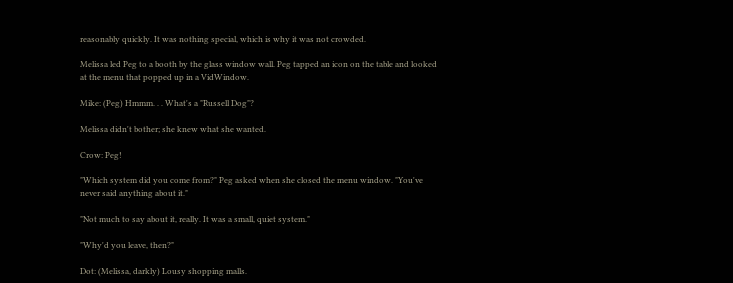reasonably quickly. It was nothing special, which is why it was not crowded.

Melissa led Peg to a booth by the glass window wall. Peg tapped an icon on the table and looked at the menu that popped up in a VidWindow.

Mike: (Peg) Hmmm. . . What's a "Russell Dog"?

Melissa didn't bother; she knew what she wanted.

Crow: Peg!

"Which system did you come from?" Peg asked when she closed the menu window. "You've never said anything about it."

"Not much to say about it, really. It was a small, quiet system."

"Why'd you leave, then?"

Dot: (Melissa, darkly) Lousy shopping malls.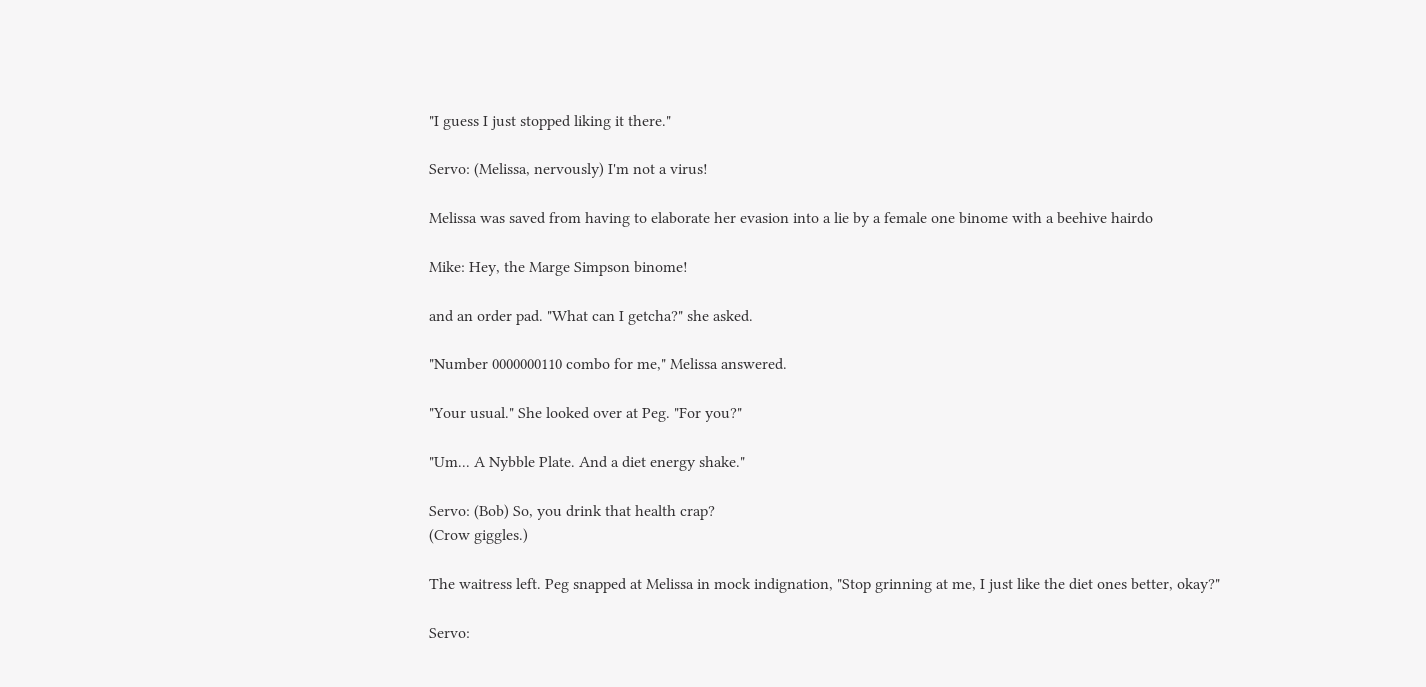"I guess I just stopped liking it there."

Servo: (Melissa, nervously) I'm not a virus!

Melissa was saved from having to elaborate her evasion into a lie by a female one binome with a beehive hairdo

Mike: Hey, the Marge Simpson binome!

and an order pad. "What can I getcha?" she asked.

"Number 0000000110 combo for me," Melissa answered.

"Your usual." She looked over at Peg. "For you?"

"Um... A Nybble Plate. And a diet energy shake."

Servo: (Bob) So, you drink that health crap?
(Crow giggles.)

The waitress left. Peg snapped at Melissa in mock indignation, "Stop grinning at me, I just like the diet ones better, okay?"

Servo: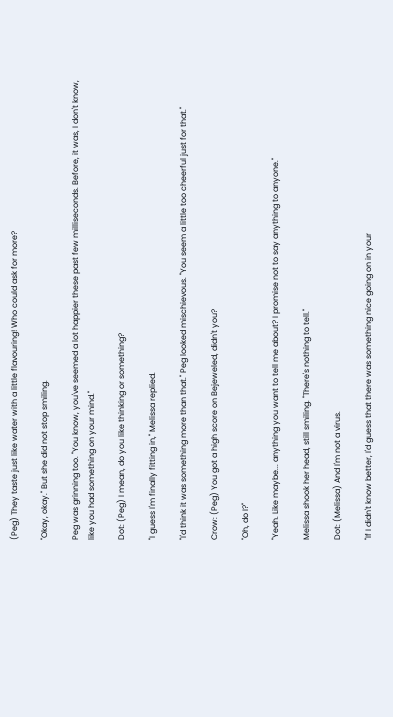(Peg) They taste just like water with a little flavouring! Who could ask for more?

"Okay, okay." But she did not stop smiling.

Peg was grinning too. "You know, you've seemed a lot happier these past few milliseconds. Before, it was, I don't know, like you had something on your mind."

Dot: (Peg) I mean, do you like thinking or something?

"I guess I'm finally fitting in," Melissa replied.

"I'd think it was something more than that." Peg looked mischievous. "You seem a little too cheerful just for that."

Crow: (Peg) You got a high score on Bejeweled, didn't you?

"Oh, do I?"

"Yeah. Like maybe... anything you want to tell me about? I promise not to say anything to anyone."

Melissa shook her head, still smiling. "There's nothing to tell."

Dot: (Melissa) And I'm not a virus.

"If I didn't know better, I'd guess that there was something nice going on in your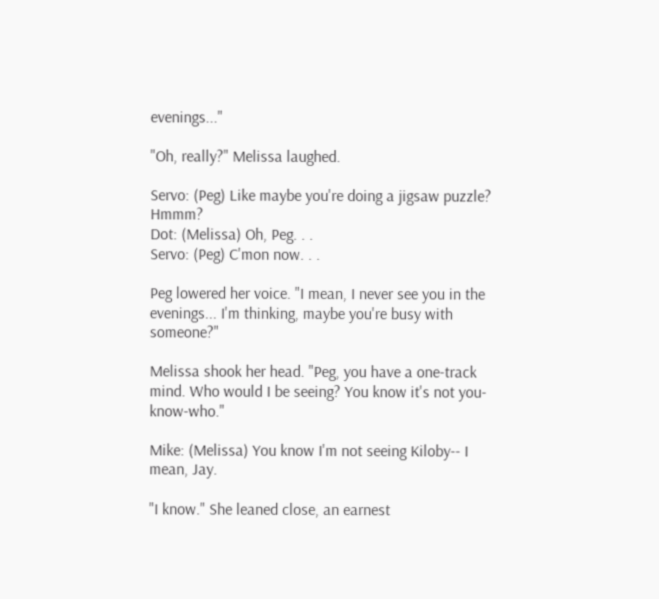evenings..."

"Oh, really?" Melissa laughed.

Servo: (Peg) Like maybe you're doing a jigsaw puzzle? Hmmm?
Dot: (Melissa) Oh, Peg. . .
Servo: (Peg) C'mon now. . .

Peg lowered her voice. "I mean, I never see you in the evenings... I'm thinking, maybe you're busy with someone?"

Melissa shook her head. "Peg, you have a one-track mind. Who would I be seeing? You know it's not you-know-who."

Mike: (Melissa) You know I'm not seeing Kiloby-- I mean, Jay.

"I know." She leaned close, an earnest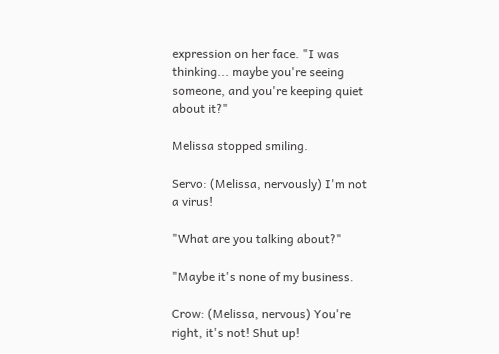expression on her face. "I was thinking... maybe you're seeing someone, and you're keeping quiet about it?"

Melissa stopped smiling.

Servo: (Melissa, nervously) I'm not a virus!

"What are you talking about?"

"Maybe it's none of my business.

Crow: (Melissa, nervous) You're right, it's not! Shut up!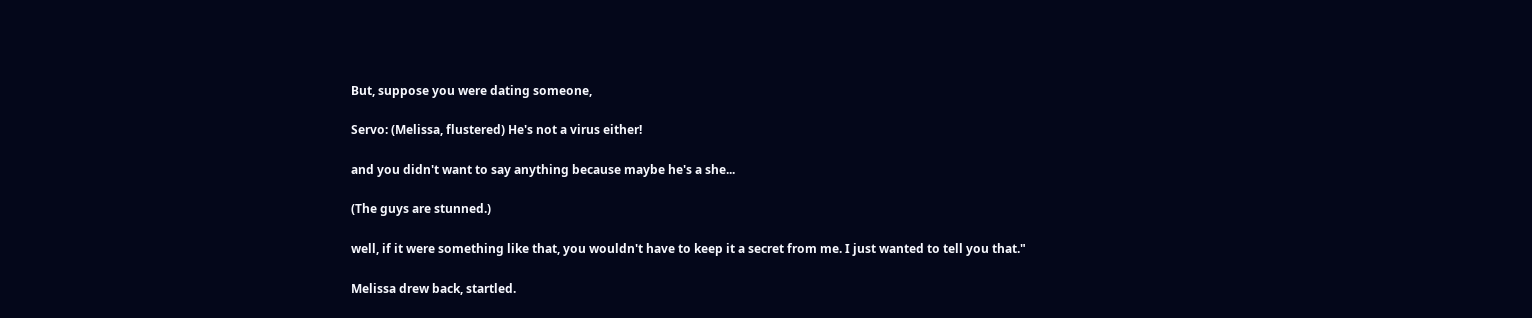But, suppose you were dating someone,

Servo: (Melissa, flustered) He's not a virus either!

and you didn't want to say anything because maybe he's a she...

(The guys are stunned.)

well, if it were something like that, you wouldn't have to keep it a secret from me. I just wanted to tell you that."

Melissa drew back, startled.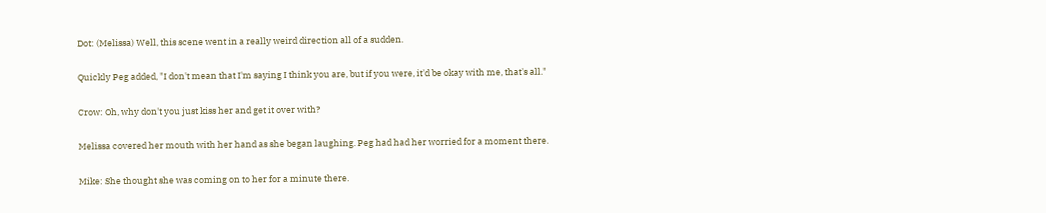Dot: (Melissa) Well, this scene went in a really weird direction all of a sudden.

Quickly Peg added, "I don't mean that I'm saying I think you are, but if you were, it'd be okay with me, that's all."

Crow: Oh, why don't you just kiss her and get it over with?

Melissa covered her mouth with her hand as she began laughing. Peg had had her worried for a moment there.

Mike: She thought she was coming on to her for a minute there.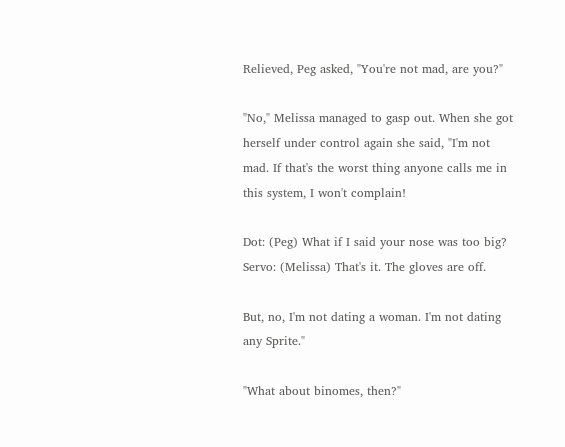Relieved, Peg asked, "You're not mad, are you?"

"No," Melissa managed to gasp out. When she got herself under control again she said, "I'm not mad. If that's the worst thing anyone calls me in this system, I won't complain!

Dot: (Peg) What if I said your nose was too big?
Servo: (Melissa) That's it. The gloves are off.

But, no, I'm not dating a woman. I'm not dating any Sprite."

"What about binomes, then?"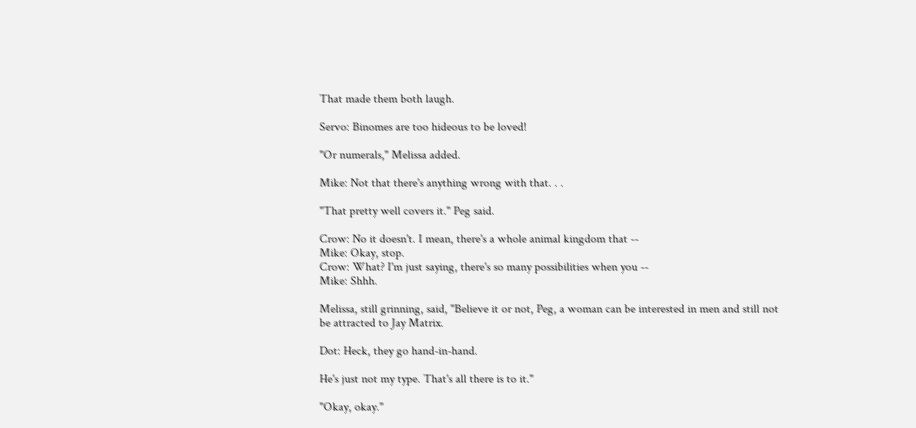That made them both laugh.

Servo: Binomes are too hideous to be loved!

"Or numerals," Melissa added.

Mike: Not that there's anything wrong with that. . .

"That pretty well covers it." Peg said.

Crow: No it doesn't. I mean, there's a whole animal kingdom that --
Mike: Okay, stop.
Crow: What? I'm just saying, there's so many possibilities when you --
Mike: Shhh.

Melissa, still grinning, said, "Believe it or not, Peg, a woman can be interested in men and still not be attracted to Jay Matrix.

Dot: Heck, they go hand-in-hand.

He's just not my type. That's all there is to it."

"Okay, okay."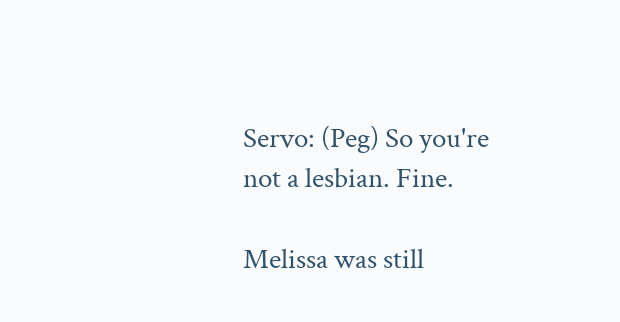Servo: (Peg) So you're not a lesbian. Fine.

Melissa was still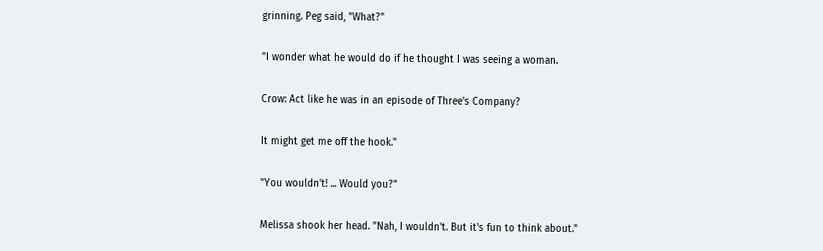grinning. Peg said, "What?"

"I wonder what he would do if he thought I was seeing a woman.

Crow: Act like he was in an episode of Three's Company?

It might get me off the hook."

"You wouldn't! ... Would you?"

Melissa shook her head. "Nah, I wouldn't. But it's fun to think about."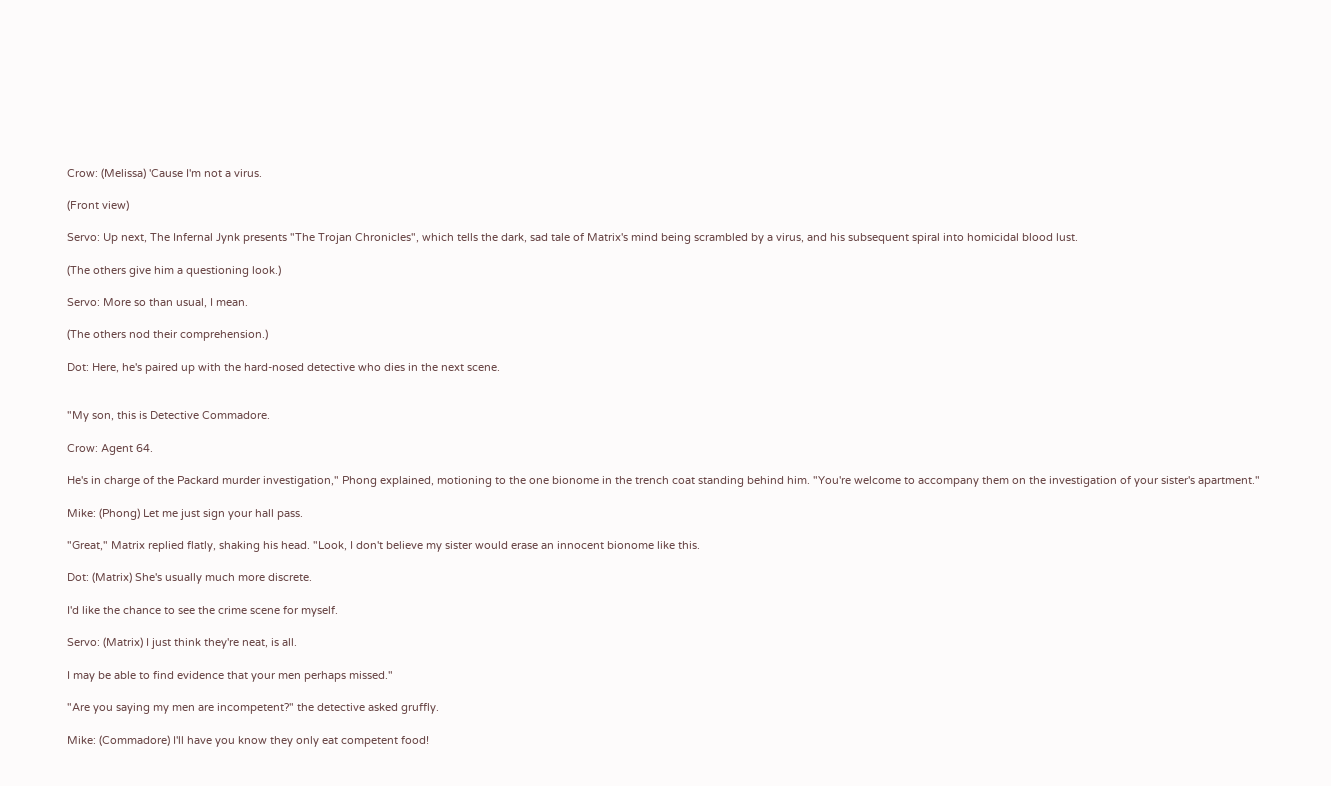Crow: (Melissa) 'Cause I'm not a virus.

(Front view)

Servo: Up next, The Infernal Jynk presents "The Trojan Chronicles", which tells the dark, sad tale of Matrix's mind being scrambled by a virus, and his subsequent spiral into homicidal blood lust.

(The others give him a questioning look.)

Servo: More so than usual, I mean.

(The others nod their comprehension.)

Dot: Here, he's paired up with the hard-nosed detective who dies in the next scene.


"My son, this is Detective Commadore.

Crow: Agent 64.

He's in charge of the Packard murder investigation," Phong explained, motioning to the one bionome in the trench coat standing behind him. "You're welcome to accompany them on the investigation of your sister's apartment."

Mike: (Phong) Let me just sign your hall pass.

"Great," Matrix replied flatly, shaking his head. "Look, I don't believe my sister would erase an innocent bionome like this.

Dot: (Matrix) She's usually much more discrete.

I'd like the chance to see the crime scene for myself.

Servo: (Matrix) I just think they're neat, is all.

I may be able to find evidence that your men perhaps missed."

"Are you saying my men are incompetent?" the detective asked gruffly.

Mike: (Commadore) I'll have you know they only eat competent food!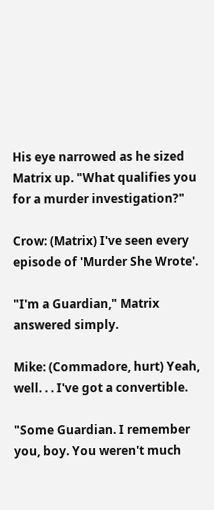His eye narrowed as he sized Matrix up. "What qualifies you for a murder investigation?"

Crow: (Matrix) I've seen every episode of 'Murder She Wrote'.

"I'm a Guardian," Matrix answered simply.

Mike: (Commadore, hurt) Yeah, well. . . I've got a convertible.

"Some Guardian. I remember you, boy. You weren't much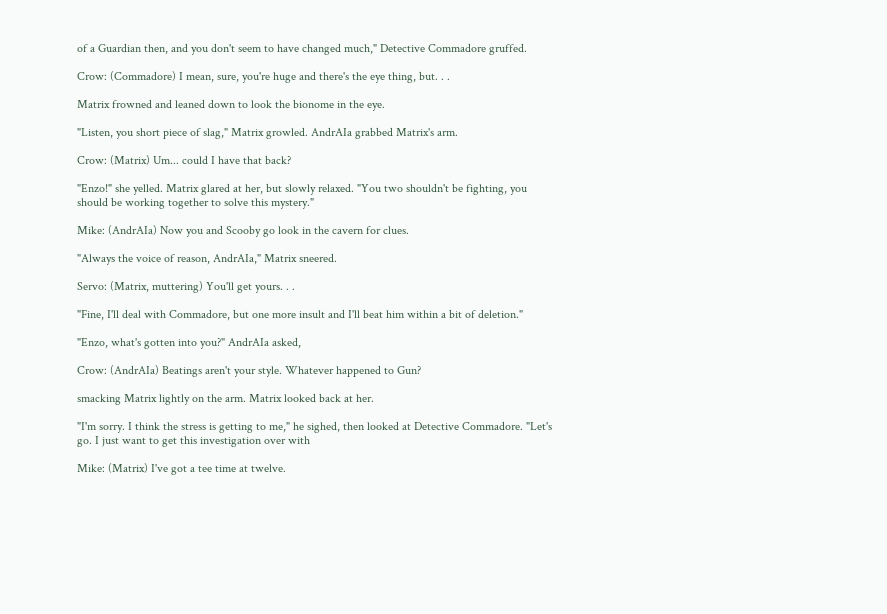of a Guardian then, and you don't seem to have changed much," Detective Commadore gruffed.

Crow: (Commadore) I mean, sure, you're huge and there's the eye thing, but. . .

Matrix frowned and leaned down to look the bionome in the eye.

"Listen, you short piece of slag," Matrix growled. AndrAIa grabbed Matrix's arm.

Crow: (Matrix) Um... could I have that back?

"Enzo!" she yelled. Matrix glared at her, but slowly relaxed. "You two shouldn't be fighting, you should be working together to solve this mystery."

Mike: (AndrAIa) Now you and Scooby go look in the cavern for clues.

"Always the voice of reason, AndrAIa," Matrix sneered.

Servo: (Matrix, muttering) You'll get yours. . .

"Fine, I'll deal with Commadore, but one more insult and I'll beat him within a bit of deletion."

"Enzo, what's gotten into you?" AndrAIa asked,

Crow: (AndrAIa) Beatings aren't your style. Whatever happened to Gun?

smacking Matrix lightly on the arm. Matrix looked back at her.

"I'm sorry. I think the stress is getting to me," he sighed, then looked at Detective Commadore. "Let's go. I just want to get this investigation over with

Mike: (Matrix) I've got a tee time at twelve.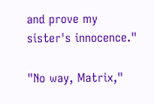and prove my sister's innocence."

"No way, Matrix,"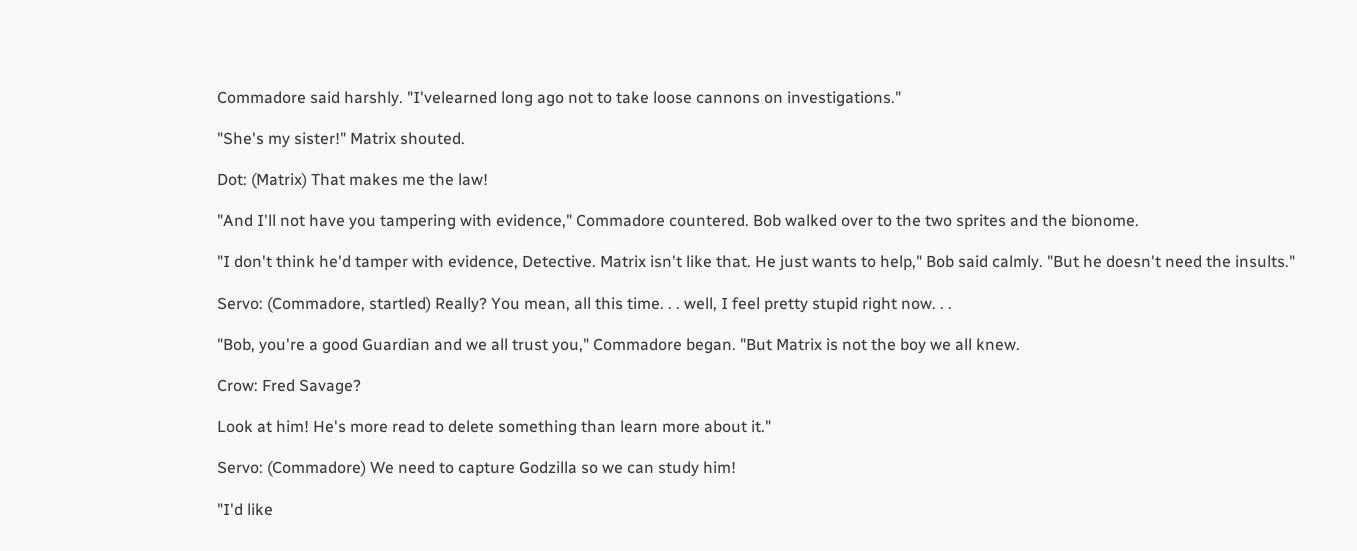Commadore said harshly. "I'velearned long ago not to take loose cannons on investigations."

"She's my sister!" Matrix shouted.

Dot: (Matrix) That makes me the law!

"And I'll not have you tampering with evidence," Commadore countered. Bob walked over to the two sprites and the bionome.

"I don't think he'd tamper with evidence, Detective. Matrix isn't like that. He just wants to help," Bob said calmly. "But he doesn't need the insults."

Servo: (Commadore, startled) Really? You mean, all this time. . . well, I feel pretty stupid right now. . .

"Bob, you're a good Guardian and we all trust you," Commadore began. "But Matrix is not the boy we all knew.

Crow: Fred Savage?

Look at him! He's more read to delete something than learn more about it."

Servo: (Commadore) We need to capture Godzilla so we can study him!

"I'd like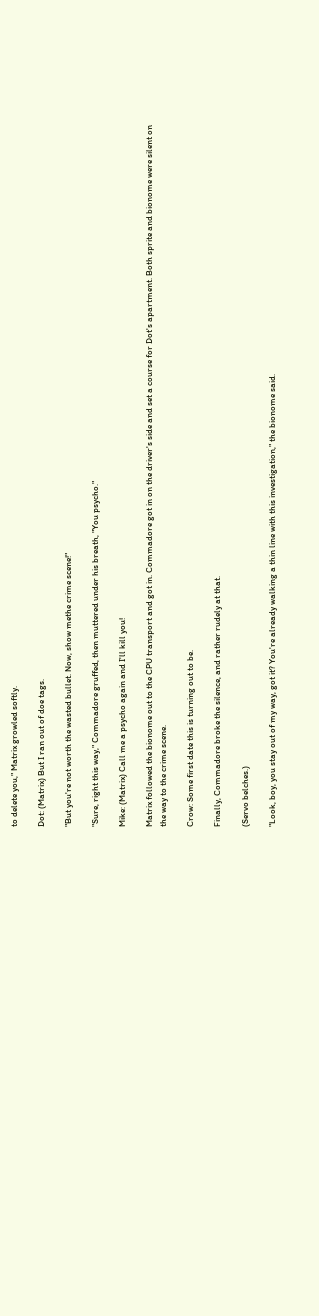to delete you," Matrix growled softly.

Dot: (Matrix) But I ran out of doe tags.

"But you're not worth the wasted bullet. Now, show methe crime scene!"

"Sure, right this way," Commadore gruffed, then muttered under his breath, "You psycho."

Mike: (Matrix) Call me a psycho again and I'll kill you!

Matrix followed the bionome out to the CPU transport and got in. Commadore got in on the driver's side and set a course for Dot's apartment. Both sprite and bionome were silent on the way to the crime scene.

Crow: Some first date this is turning out to be.

Finally, Commadore broke the silence, and rather rudely at that.

(Servo belches.)

"Look, boy, you stay out of my way, got it? You're already walking a thin line with this investigation," the bionome said.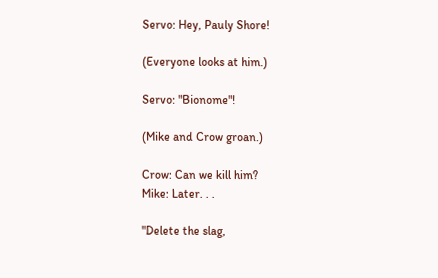Servo: Hey, Pauly Shore!

(Everyone looks at him.)

Servo: "Bionome"!

(Mike and Crow groan.)

Crow: Can we kill him?
Mike: Later. . .

"Delete the slag,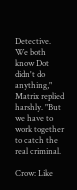Detective. We both know Dot didn't do anything," Matrix replied harshly. "But we have to work together to catch the real criminal.

Crow: Like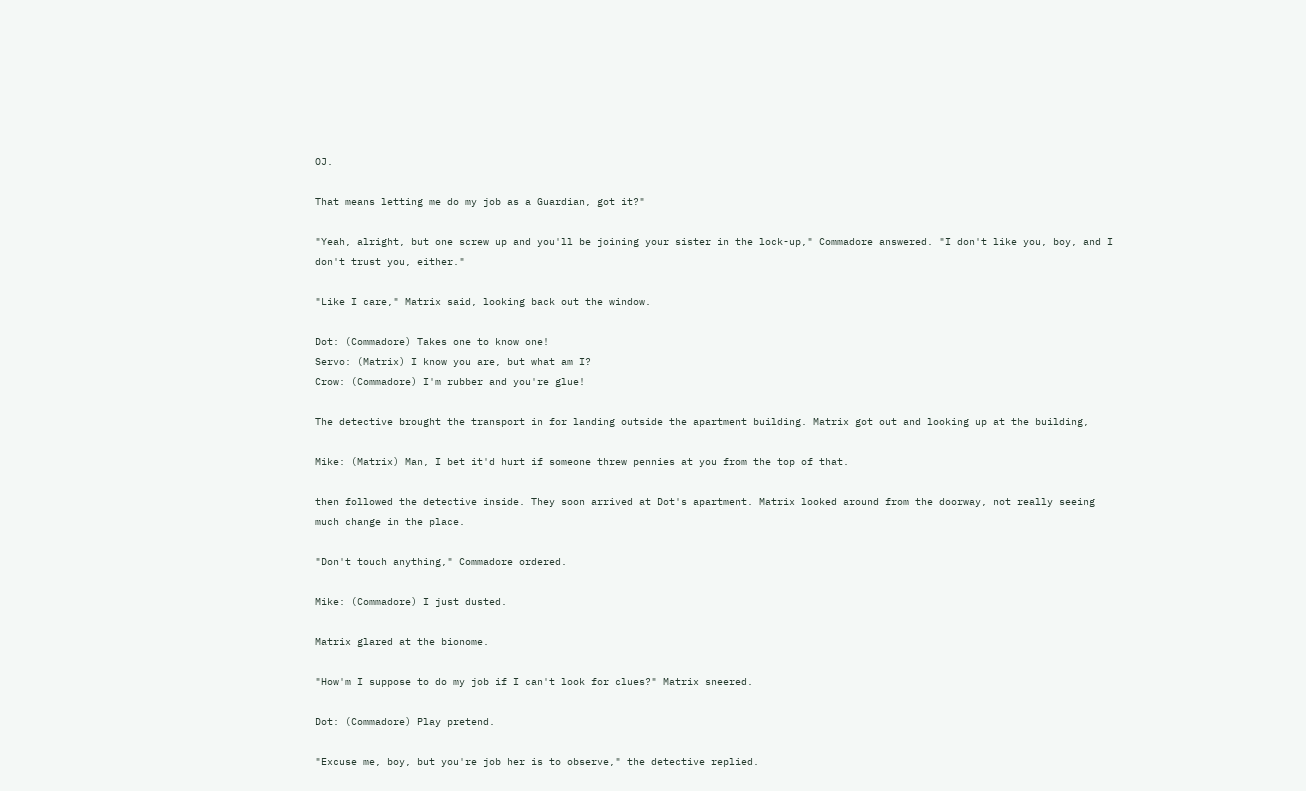OJ.

That means letting me do my job as a Guardian, got it?"

"Yeah, alright, but one screw up and you'll be joining your sister in the lock-up," Commadore answered. "I don't like you, boy, and I don't trust you, either."

"Like I care," Matrix said, looking back out the window.

Dot: (Commadore) Takes one to know one!
Servo: (Matrix) I know you are, but what am I?
Crow: (Commadore) I'm rubber and you're glue!

The detective brought the transport in for landing outside the apartment building. Matrix got out and looking up at the building,

Mike: (Matrix) Man, I bet it'd hurt if someone threw pennies at you from the top of that.

then followed the detective inside. They soon arrived at Dot's apartment. Matrix looked around from the doorway, not really seeing much change in the place.

"Don't touch anything," Commadore ordered.

Mike: (Commadore) I just dusted.

Matrix glared at the bionome.

"How'm I suppose to do my job if I can't look for clues?" Matrix sneered.

Dot: (Commadore) Play pretend.

"Excuse me, boy, but you're job her is to observe," the detective replied.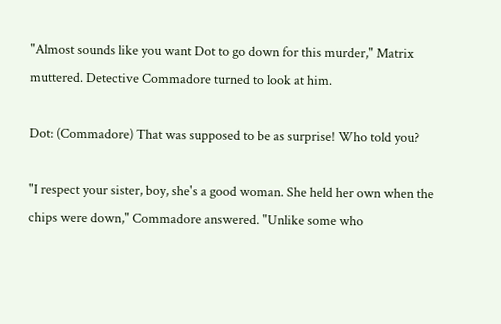"Almost sounds like you want Dot to go down for this murder," Matrix muttered. Detective Commadore turned to look at him.

Dot: (Commadore) That was supposed to be as surprise! Who told you?

"I respect your sister, boy, she's a good woman. She held her own when the chips were down," Commadore answered. "Unlike some who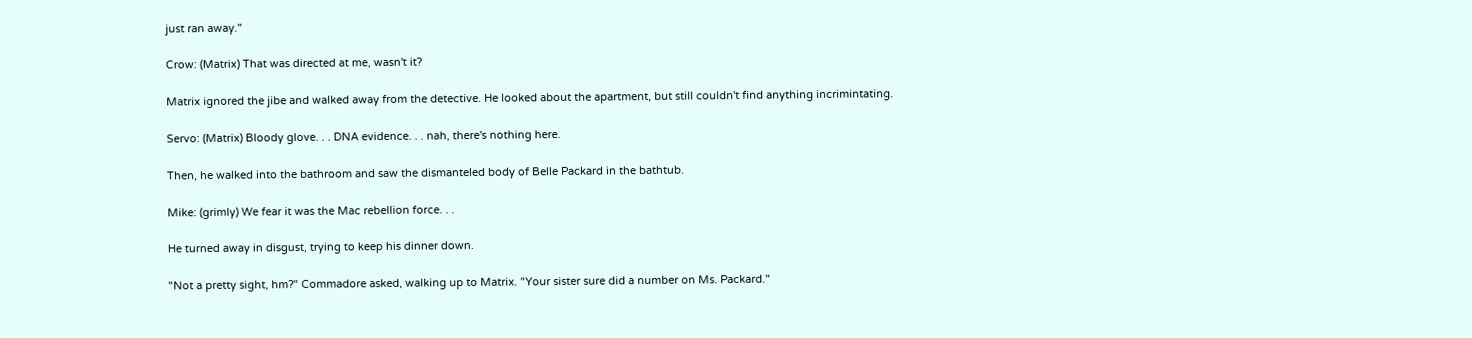just ran away."

Crow: (Matrix) That was directed at me, wasn't it?

Matrix ignored the jibe and walked away from the detective. He looked about the apartment, but still couldn't find anything incrimintating.

Servo: (Matrix) Bloody glove. . . DNA evidence. . . nah, there's nothing here.

Then, he walked into the bathroom and saw the dismanteled body of Belle Packard in the bathtub.

Mike: (grimly) We fear it was the Mac rebellion force. . .

He turned away in disgust, trying to keep his dinner down.

"Not a pretty sight, hm?" Commadore asked, walking up to Matrix. "Your sister sure did a number on Ms. Packard."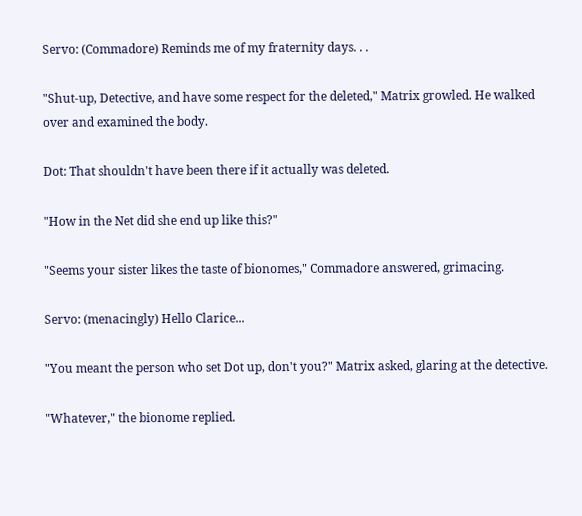Servo: (Commadore) Reminds me of my fraternity days. . .

"Shut-up, Detective, and have some respect for the deleted," Matrix growled. He walked over and examined the body.

Dot: That shouldn't have been there if it actually was deleted.

"How in the Net did she end up like this?"

"Seems your sister likes the taste of bionomes," Commadore answered, grimacing.

Servo: (menacingly) Hello Clarice...

"You meant the person who set Dot up, don't you?" Matrix asked, glaring at the detective.

"Whatever," the bionome replied.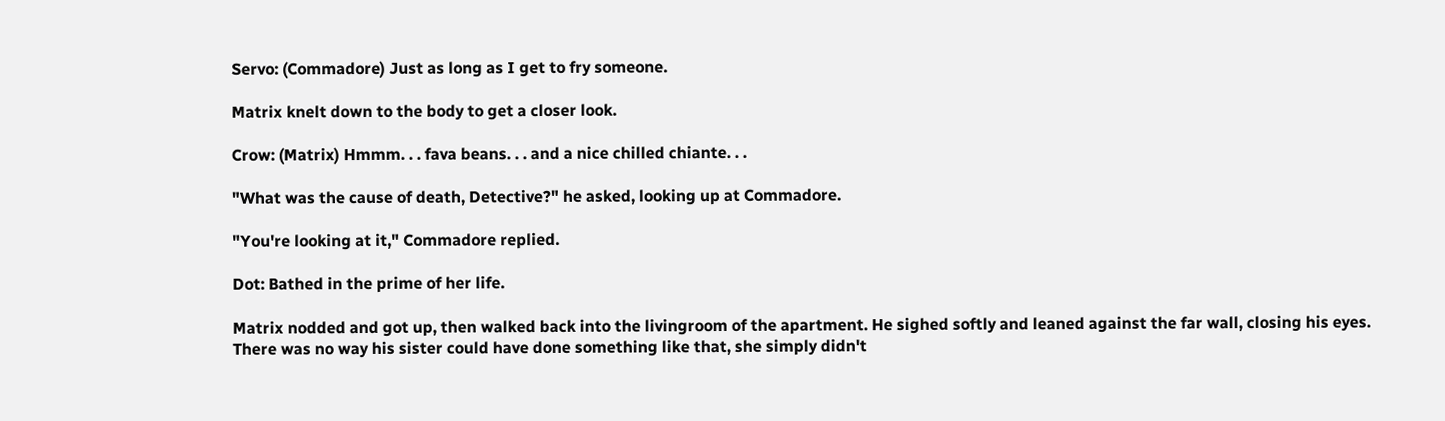Servo: (Commadore) Just as long as I get to fry someone.

Matrix knelt down to the body to get a closer look.

Crow: (Matrix) Hmmm. . . fava beans. . . and a nice chilled chiante. . .

"What was the cause of death, Detective?" he asked, looking up at Commadore.

"You're looking at it," Commadore replied.

Dot: Bathed in the prime of her life.

Matrix nodded and got up, then walked back into the livingroom of the apartment. He sighed softly and leaned against the far wall, closing his eyes. There was no way his sister could have done something like that, she simply didn't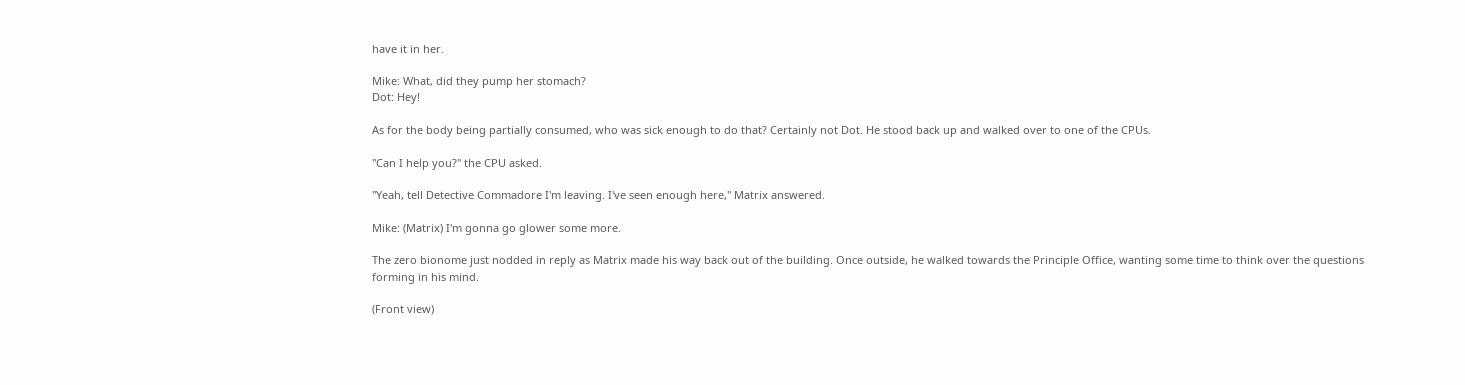have it in her.

Mike: What, did they pump her stomach?
Dot: Hey!

As for the body being partially consumed, who was sick enough to do that? Certainly not Dot. He stood back up and walked over to one of the CPUs.

"Can I help you?" the CPU asked.

"Yeah, tell Detective Commadore I'm leaving. I've seen enough here," Matrix answered.

Mike: (Matrix) I'm gonna go glower some more.

The zero bionome just nodded in reply as Matrix made his way back out of the building. Once outside, he walked towards the Principle Office, wanting some time to think over the questions forming in his mind.

(Front view)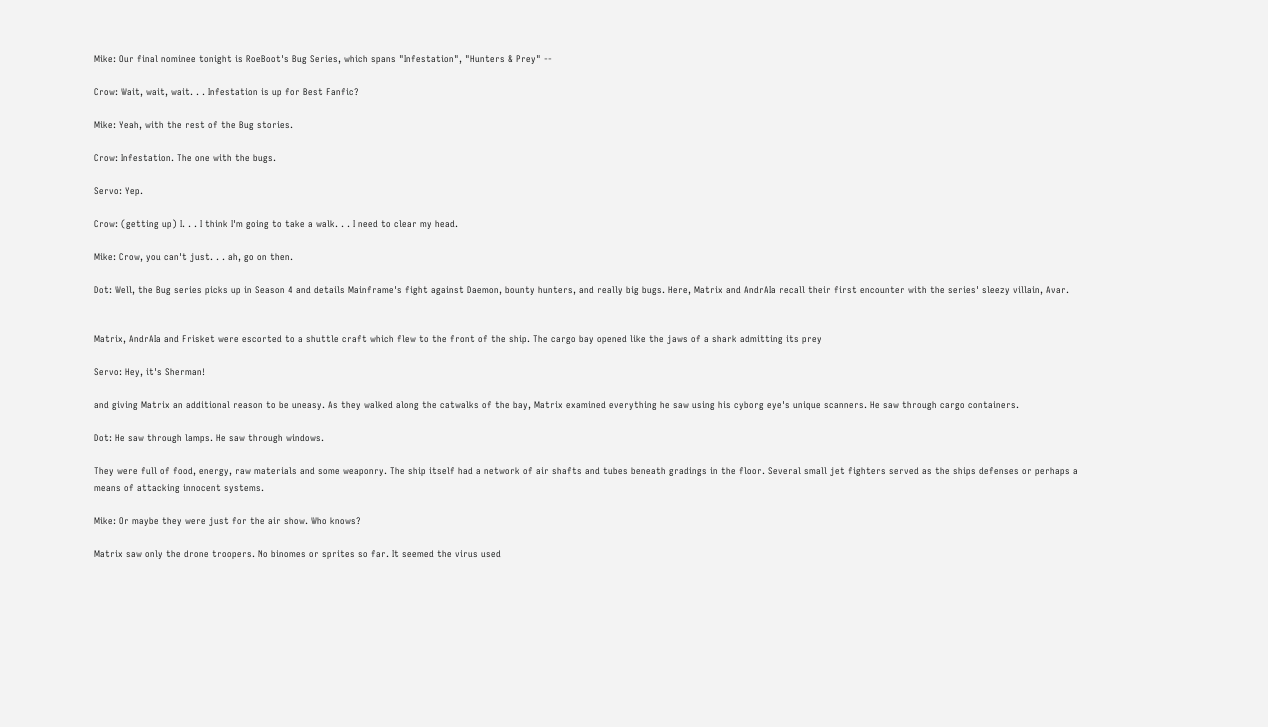Mike: Our final nominee tonight is RoeBoot's Bug Series, which spans "Infestation", "Hunters & Prey" --

Crow: Wait, wait, wait. . . Infestation is up for Best Fanfic?

Mike: Yeah, with the rest of the Bug stories.

Crow: Infestation. The one with the bugs.

Servo: Yep.

Crow: (getting up) I. . . I think I'm going to take a walk. . . I need to clear my head.

Mike: Crow, you can't just. . . ah, go on then.

Dot: Well, the Bug series picks up in Season 4 and details Mainframe's fight against Daemon, bounty hunters, and really big bugs. Here, Matrix and AndrAIa recall their first encounter with the series' sleezy villain, Avar.


Matrix, AndrAIa and Frisket were escorted to a shuttle craft which flew to the front of the ship. The cargo bay opened like the jaws of a shark admitting its prey

Servo: Hey, it's Sherman!

and giving Matrix an additional reason to be uneasy. As they walked along the catwalks of the bay, Matrix examined everything he saw using his cyborg eye's unique scanners. He saw through cargo containers.

Dot: He saw through lamps. He saw through windows.

They were full of food, energy, raw materials and some weaponry. The ship itself had a network of air shafts and tubes beneath gradings in the floor. Several small jet fighters served as the ships defenses or perhaps a means of attacking innocent systems.

Mike: Or maybe they were just for the air show. Who knows?

Matrix saw only the drone troopers. No binomes or sprites so far. It seemed the virus used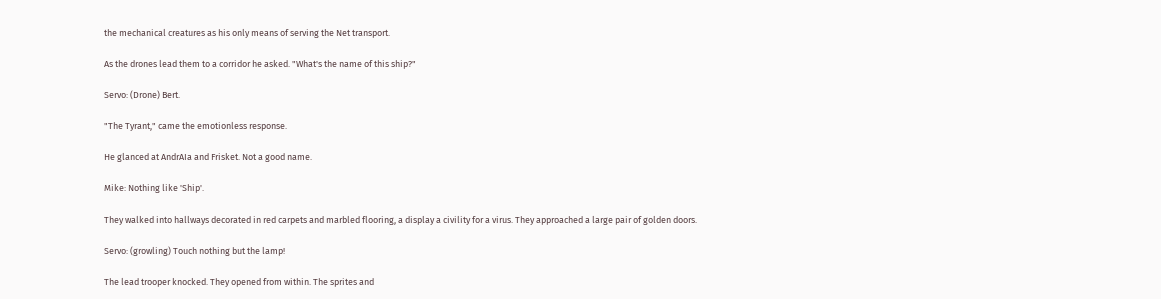the mechanical creatures as his only means of serving the Net transport.

As the drones lead them to a corridor he asked. "What's the name of this ship?"

Servo: (Drone) Bert.

"The Tyrant," came the emotionless response.

He glanced at AndrAIa and Frisket. Not a good name.

Mike: Nothing like 'Ship'.

They walked into hallways decorated in red carpets and marbled flooring, a display a civility for a virus. They approached a large pair of golden doors.

Servo: (growling) Touch nothing but the lamp!

The lead trooper knocked. They opened from within. The sprites and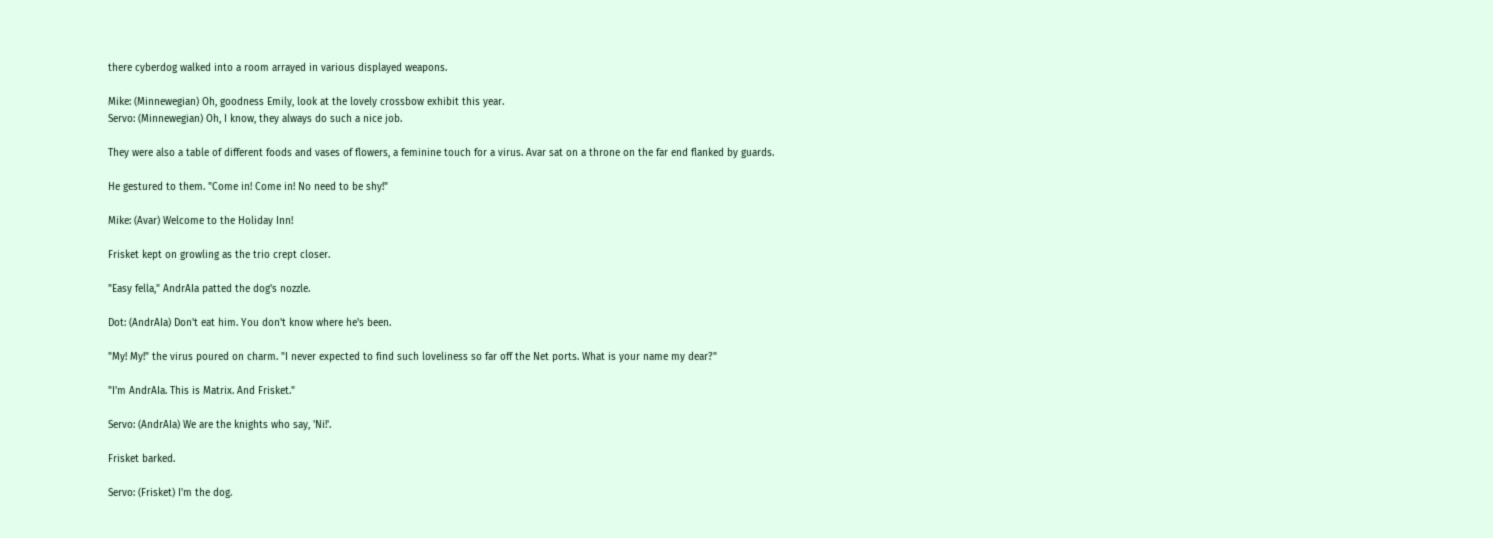there cyberdog walked into a room arrayed in various displayed weapons.

Mike: (Minnewegian) Oh, goodness Emily, look at the lovely crossbow exhibit this year.
Servo: (Minnewegian) Oh, I know, they always do such a nice job.

They were also a table of different foods and vases of flowers, a feminine touch for a virus. Avar sat on a throne on the far end flanked by guards.

He gestured to them. "Come in! Come in! No need to be shy!"

Mike: (Avar) Welcome to the Holiday Inn!

Frisket kept on growling as the trio crept closer.

"Easy fella," AndrAIa patted the dog's nozzle.

Dot: (AndrAIa) Don't eat him. You don't know where he's been.

"My! My!" the virus poured on charm. "I never expected to find such loveliness so far off the Net ports. What is your name my dear?"

"I'm AndrAIa. This is Matrix. And Frisket."

Servo: (AndrAIa) We are the knights who say, 'Ni!'.

Frisket barked.

Servo: (Frisket) I'm the dog.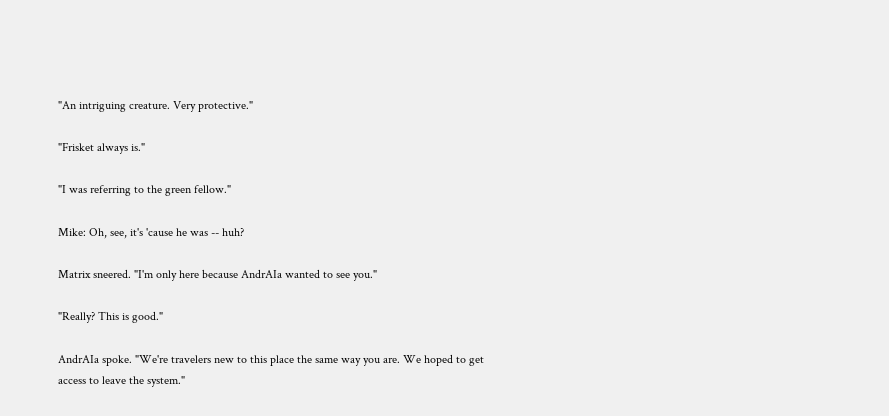"An intriguing creature. Very protective."

"Frisket always is."

"I was referring to the green fellow."

Mike: Oh, see, it's 'cause he was -- huh?

Matrix sneered. "I'm only here because AndrAIa wanted to see you."

"Really? This is good."

AndrAIa spoke. "We're travelers new to this place the same way you are. We hoped to get access to leave the system."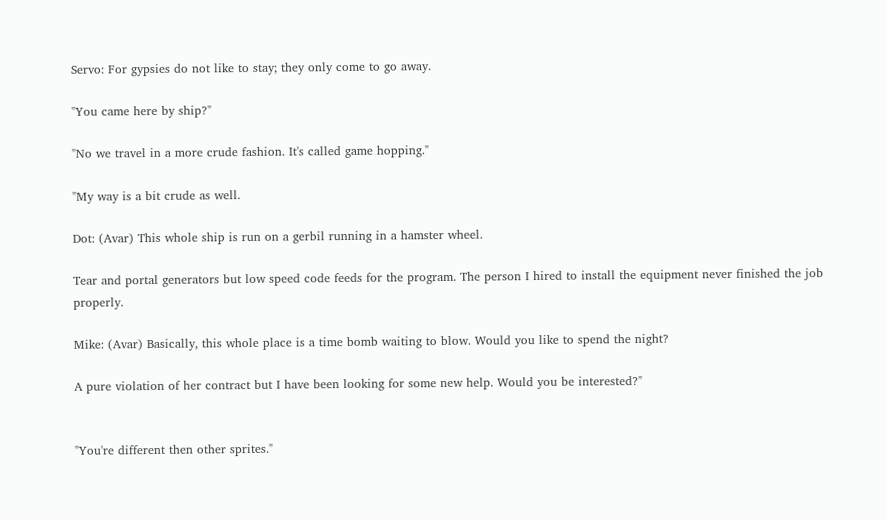Servo: For gypsies do not like to stay; they only come to go away.

"You came here by ship?"

"No we travel in a more crude fashion. It's called game hopping."

"My way is a bit crude as well.

Dot: (Avar) This whole ship is run on a gerbil running in a hamster wheel.

Tear and portal generators but low speed code feeds for the program. The person I hired to install the equipment never finished the job properly.

Mike: (Avar) Basically, this whole place is a time bomb waiting to blow. Would you like to spend the night?

A pure violation of her contract but I have been looking for some new help. Would you be interested?"


"You're different then other sprites."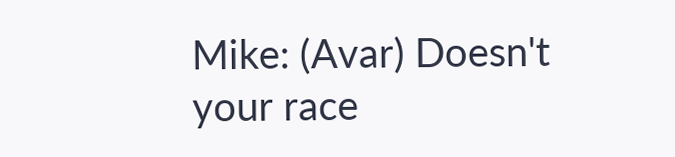Mike: (Avar) Doesn't your race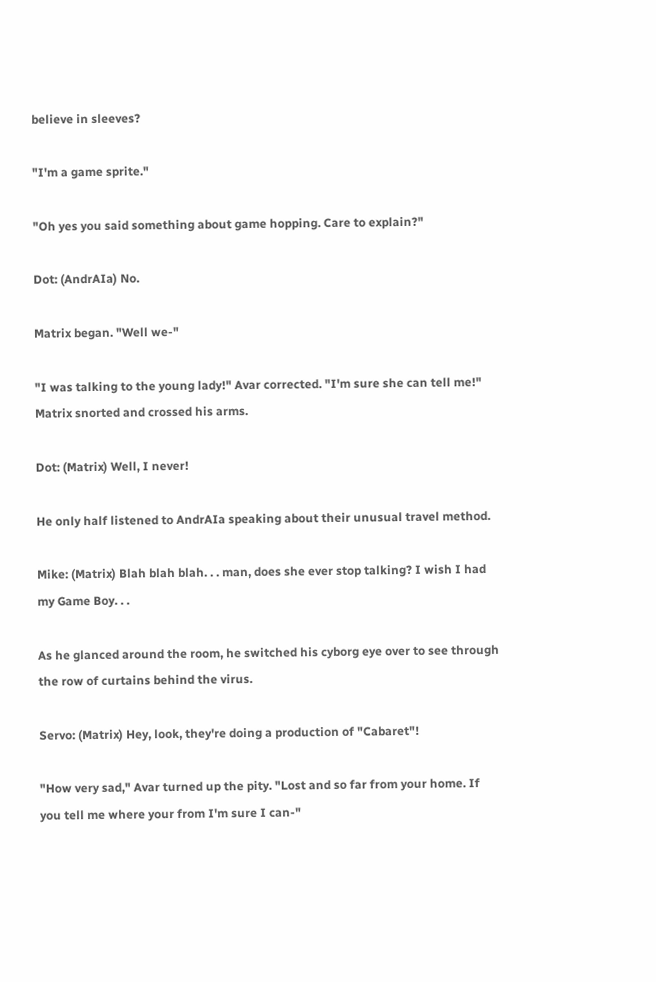believe in sleeves?

"I'm a game sprite."

"Oh yes you said something about game hopping. Care to explain?"

Dot: (AndrAIa) No.

Matrix began. "Well we-"

"I was talking to the young lady!" Avar corrected. "I'm sure she can tell me!" Matrix snorted and crossed his arms.

Dot: (Matrix) Well, I never!

He only half listened to AndrAIa speaking about their unusual travel method.

Mike: (Matrix) Blah blah blah. . . man, does she ever stop talking? I wish I had my Game Boy. . .

As he glanced around the room, he switched his cyborg eye over to see through the row of curtains behind the virus.

Servo: (Matrix) Hey, look, they're doing a production of "Cabaret"!

"How very sad," Avar turned up the pity. "Lost and so far from your home. If you tell me where your from I'm sure I can-"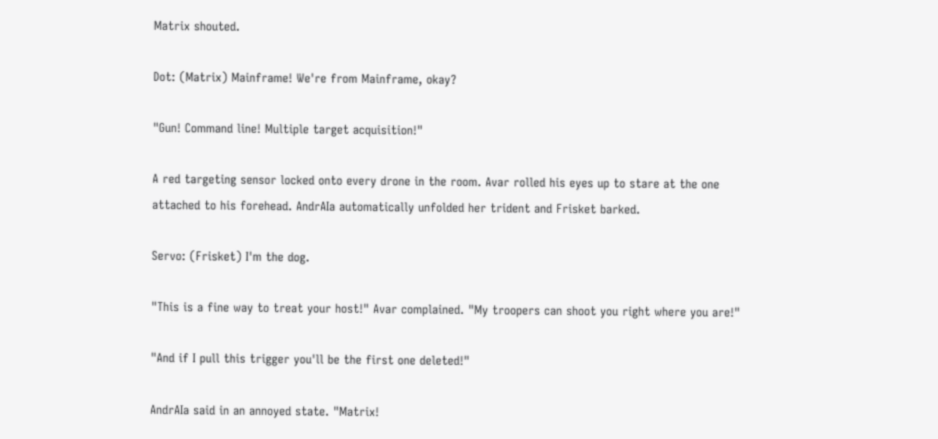Matrix shouted.

Dot: (Matrix) Mainframe! We're from Mainframe, okay?

"Gun! Command line! Multiple target acquisition!"

A red targeting sensor locked onto every drone in the room. Avar rolled his eyes up to stare at the one attached to his forehead. AndrAIa automatically unfolded her trident and Frisket barked.

Servo: (Frisket) I'm the dog.

"This is a fine way to treat your host!" Avar complained. "My troopers can shoot you right where you are!"

"And if I pull this trigger you'll be the first one deleted!"

AndrAIa said in an annoyed state. "Matrix!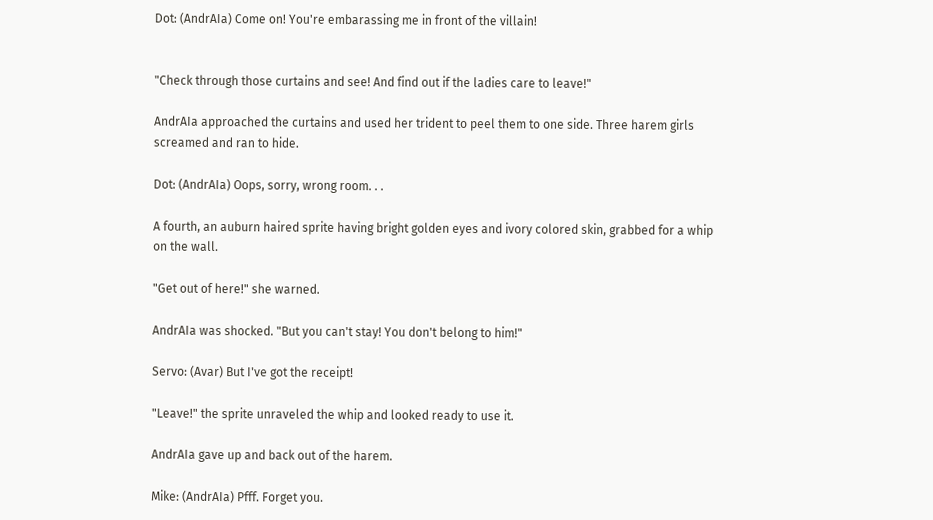Dot: (AndrAIa) Come on! You're embarassing me in front of the villain!


"Check through those curtains and see! And find out if the ladies care to leave!"

AndrAIa approached the curtains and used her trident to peel them to one side. Three harem girls screamed and ran to hide.

Dot: (AndrAIa) Oops, sorry, wrong room. . .

A fourth, an auburn haired sprite having bright golden eyes and ivory colored skin, grabbed for a whip on the wall.

"Get out of here!" she warned.

AndrAIa was shocked. "But you can't stay! You don't belong to him!"

Servo: (Avar) But I've got the receipt!

"Leave!" the sprite unraveled the whip and looked ready to use it.

AndrAIa gave up and back out of the harem.

Mike: (AndrAIa) Pfff. Forget you.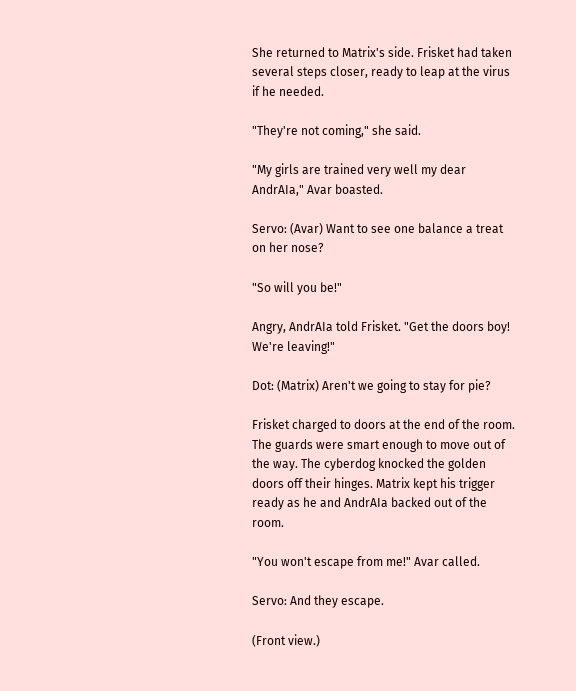She returned to Matrix's side. Frisket had taken several steps closer, ready to leap at the virus if he needed.

"They're not coming," she said.

"My girls are trained very well my dear AndrAIa," Avar boasted.

Servo: (Avar) Want to see one balance a treat on her nose?

"So will you be!"

Angry, AndrAIa told Frisket. "Get the doors boy! We're leaving!"

Dot: (Matrix) Aren't we going to stay for pie?

Frisket charged to doors at the end of the room. The guards were smart enough to move out of the way. The cyberdog knocked the golden doors off their hinges. Matrix kept his trigger ready as he and AndrAIa backed out of the room.

"You won't escape from me!" Avar called.

Servo: And they escape.

(Front view.)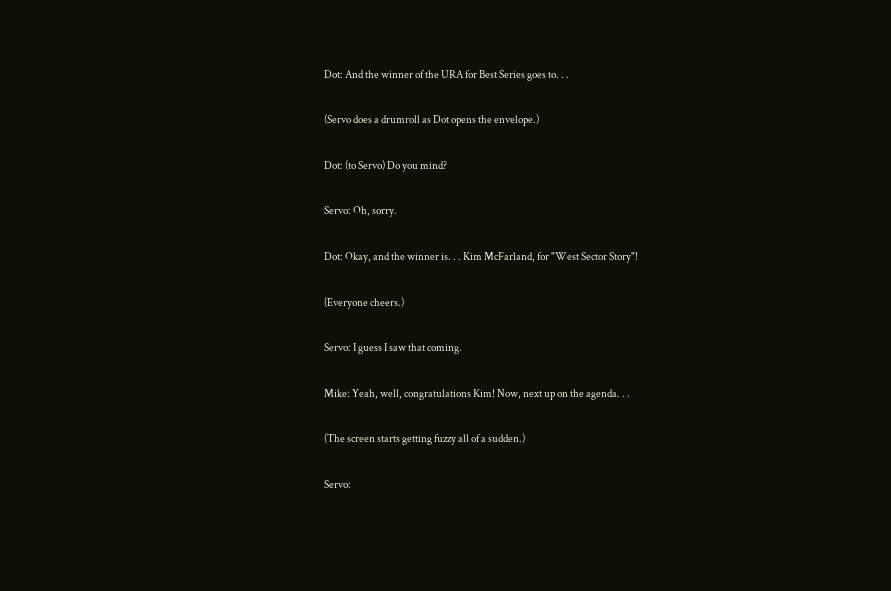Dot: And the winner of the URA for Best Series goes to. . .

(Servo does a drumroll as Dot opens the envelope.)

Dot: (to Servo) Do you mind?

Servo: Oh, sorry.

Dot: Okay, and the winner is. . . Kim McFarland, for "West Sector Story"!

(Everyone cheers.)

Servo: I guess I saw that coming.

Mike: Yeah, well, congratulations Kim! Now, next up on the agenda. . .

(The screen starts getting fuzzy all of a sudden.)

Servo: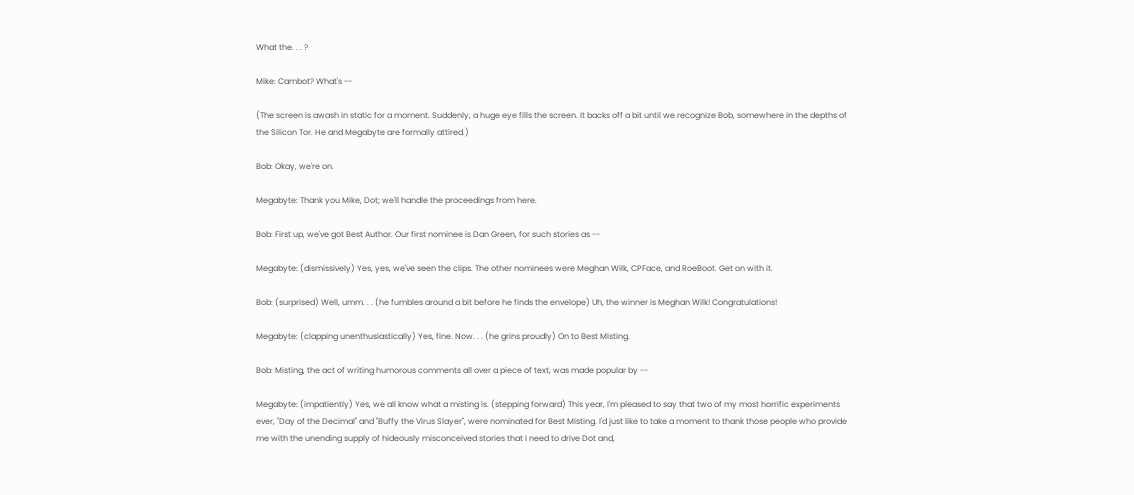What the. . . ?

Mike: Cambot? What's --

(The screen is awash in static for a moment. Suddenly, a huge eye fills the screen. It backs off a bit until we recognize Bob, somewhere in the depths of the Silicon Tor. He and Megabyte are formally attired.)

Bob: Okay, we're on.

Megabyte: Thank you Mike, Dot; we'll handle the proceedings from here.

Bob: First up, we've got Best Author. Our first nominee is Dan Green, for such stories as --

Megabyte: (dismissively) Yes, yes, we've seen the clips. The other nominees were Meghan Wilk, CPFace, and RoeBoot. Get on with it.

Bob: (surprised) Well, umm. . . (he fumbles around a bit before he finds the envelope) Uh, the winner is Meghan Wilk! Congratulations!

Megabyte: (clapping unenthusiastically) Yes, fine. Now. . . (he grins proudly) On to Best Misting.

Bob: Misting, the act of writing humorous comments all over a piece of text, was made popular by --

Megabyte: (impatiently) Yes, we all know what a misting is. (stepping forward) This year, I'm pleased to say that two of my most horrific experiments ever, "Day of the Decimal" and "Buffy the Virus Slayer", were nominated for Best Misting. I'd just like to take a moment to thank those people who provide me with the unending supply of hideously misconceived stories that I need to drive Dot and,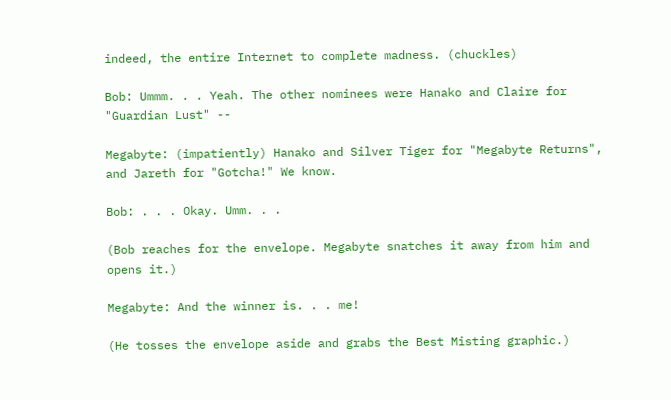indeed, the entire Internet to complete madness. (chuckles)

Bob: Ummm. . . Yeah. The other nominees were Hanako and Claire for "Guardian Lust" --

Megabyte: (impatiently) Hanako and Silver Tiger for "Megabyte Returns", and Jareth for "Gotcha!" We know.

Bob: . . . Okay. Umm. . .

(Bob reaches for the envelope. Megabyte snatches it away from him and opens it.)

Megabyte: And the winner is. . . me!

(He tosses the envelope aside and grabs the Best Misting graphic.)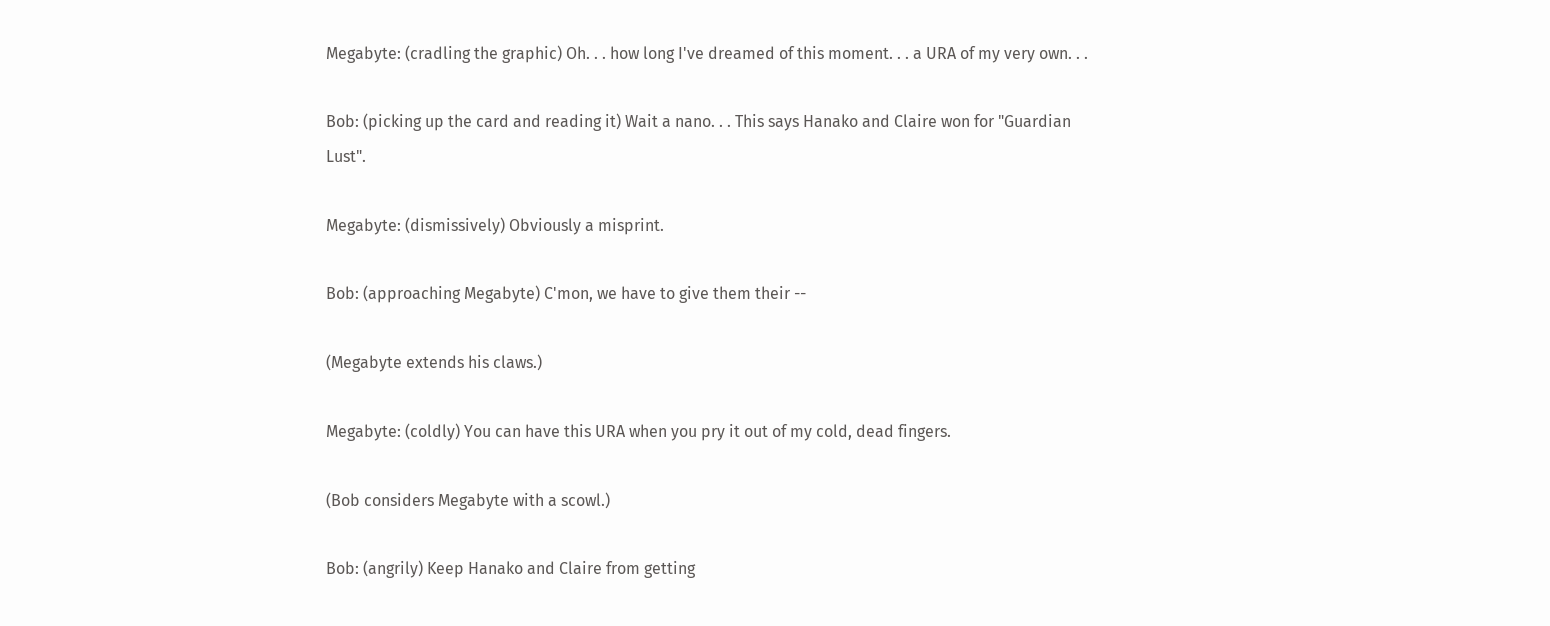Megabyte: (cradling the graphic) Oh. . . how long I've dreamed of this moment. . . a URA of my very own. . .

Bob: (picking up the card and reading it) Wait a nano. . . This says Hanako and Claire won for "Guardian Lust".

Megabyte: (dismissively) Obviously a misprint.

Bob: (approaching Megabyte) C'mon, we have to give them their --

(Megabyte extends his claws.)

Megabyte: (coldly) You can have this URA when you pry it out of my cold, dead fingers.

(Bob considers Megabyte with a scowl.)

Bob: (angrily) Keep Hanako and Claire from getting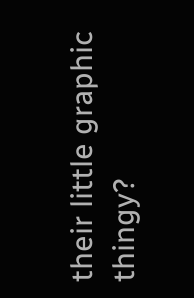their little graphic thingy?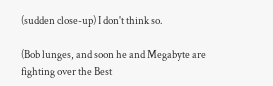(sudden close-up) I don't think so.

(Bob lunges, and soon he and Megabyte are fighting over the Best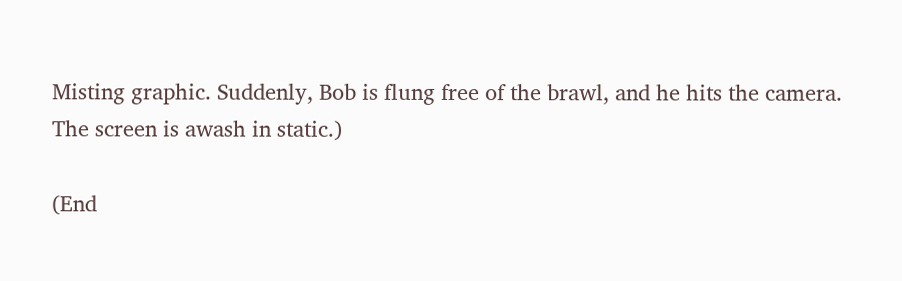Misting graphic. Suddenly, Bob is flung free of the brawl, and he hits the camera. The screen is awash in static.)

(End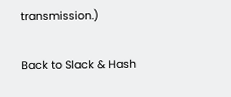transmission.)

Back to Slack & Hash